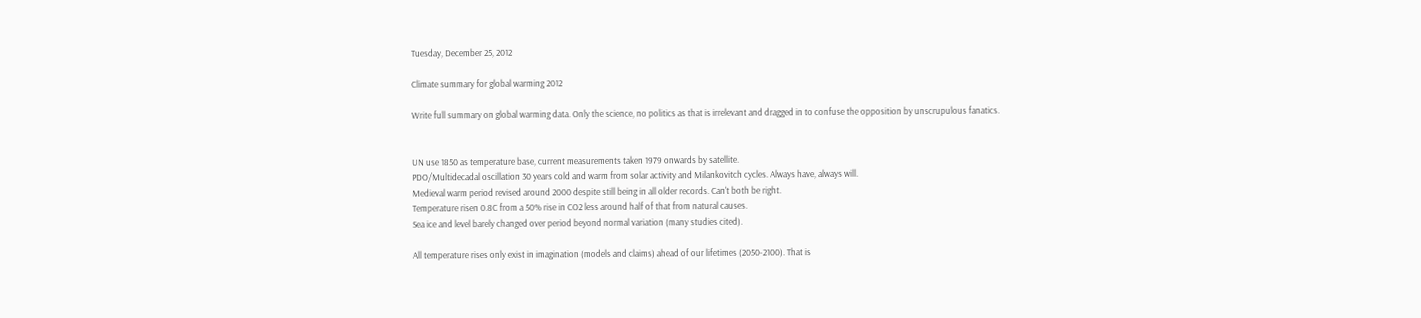Tuesday, December 25, 2012

Climate summary for global warming 2012

Write full summary on global warming data. Only the science, no politics as that is irrelevant and dragged in to confuse the opposition by unscrupulous fanatics.


UN use 1850 as temperature base, current measurements taken 1979 onwards by satellite.
PDO/Multidecadal oscillation 30 years cold and warm from solar activity and Milankovitch cycles. Always have, always will.
Medieval warm period revised around 2000 despite still being in all older records. Can't both be right.
Temperature risen 0.8C from a 50% rise in CO2 less around half of that from natural causes.
Sea ice and level barely changed over period beyond normal variation (many studies cited).

All temperature rises only exist in imagination (models and claims) ahead of our lifetimes (2050-2100). That is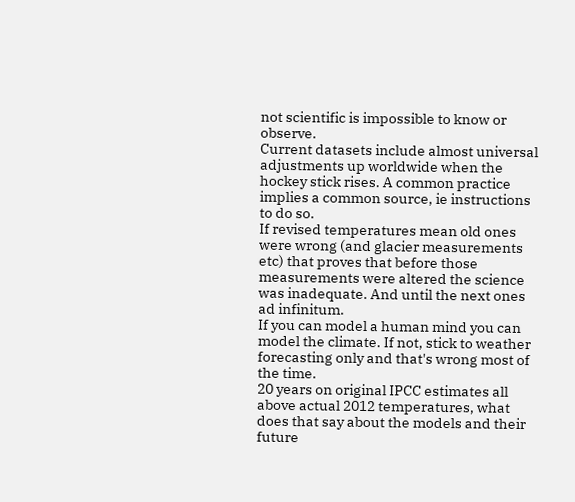not scientific is impossible to know or observe.
Current datasets include almost universal adjustments up worldwide when the hockey stick rises. A common practice implies a common source, ie instructions to do so.
If revised temperatures mean old ones were wrong (and glacier measurements etc) that proves that before those measurements were altered the science was inadequate. And until the next ones ad infinitum.
If you can model a human mind you can model the climate. If not, stick to weather forecasting only and that's wrong most of the time.
20 years on original IPCC estimates all above actual 2012 temperatures, what does that say about the models and their future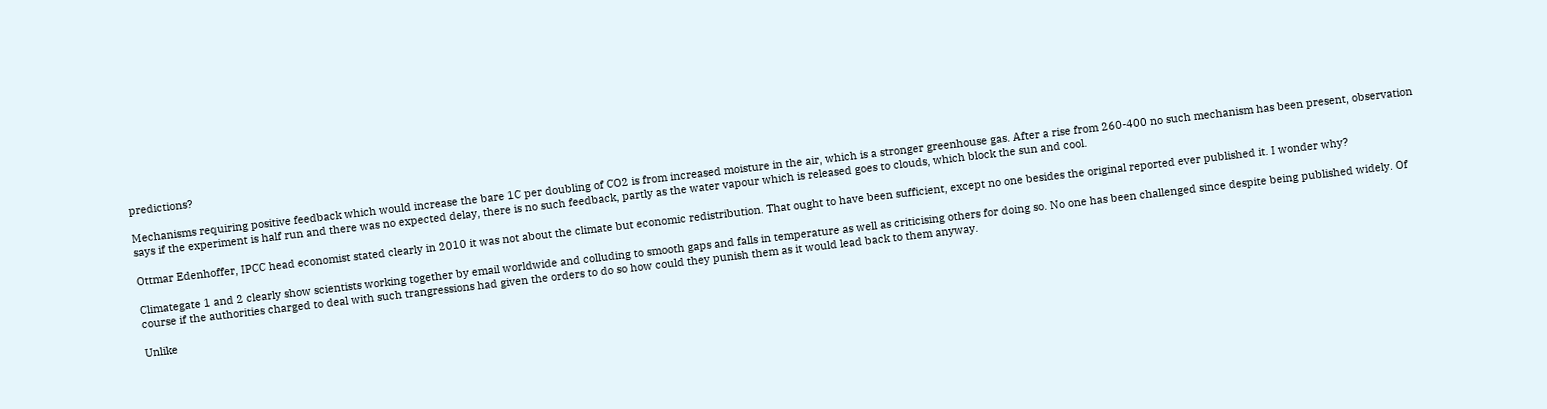predictions?

Mechanisms requiring positive feedback which would increase the bare 1C per doubling of CO2 is from increased moisture in the air, which is a stronger greenhouse gas. After a rise from 260-400 no such mechanism has been present, observation says if the experiment is half run and there was no expected delay, there is no such feedback, partly as the water vapour which is released goes to clouds, which block the sun and cool.

Ottmar Edenhoffer, IPCC head economist stated clearly in 2010 it was not about the climate but economic redistribution. That ought to have been sufficient, except no one besides the original reported ever published it. I wonder why?

Climategate 1 and 2 clearly show scientists working together by email worldwide and colluding to smooth gaps and falls in temperature as well as criticising others for doing so. No one has been challenged since despite being published widely. Of course if the authorities charged to deal with such trangressions had given the orders to do so how could they punish them as it would lead back to them anyway.

Unlike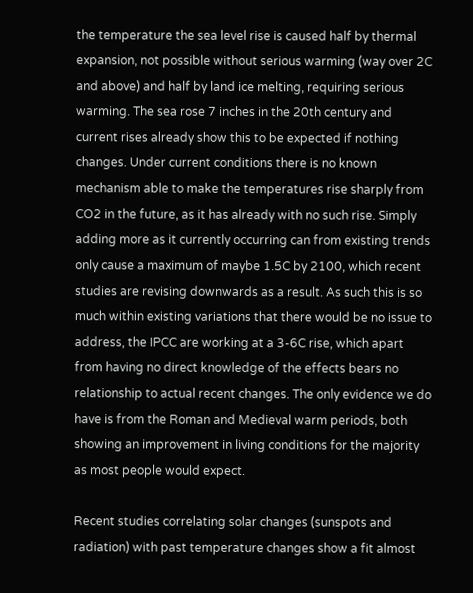the temperature the sea level rise is caused half by thermal expansion, not possible without serious warming (way over 2C and above) and half by land ice melting, requiring serious warming. The sea rose 7 inches in the 20th century and current rises already show this to be expected if nothing changes. Under current conditions there is no known mechanism able to make the temperatures rise sharply from CO2 in the future, as it has already with no such rise. Simply adding more as it currently occurring can from existing trends only cause a maximum of maybe 1.5C by 2100, which recent studies are revising downwards as a result. As such this is so much within existing variations that there would be no issue to address, the IPCC are working at a 3-6C rise, which apart from having no direct knowledge of the effects bears no relationship to actual recent changes. The only evidence we do have is from the Roman and Medieval warm periods, both showing an improvement in living conditions for the majority as most people would expect.

Recent studies correlating solar changes (sunspots and radiation) with past temperature changes show a fit almost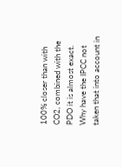100% closer than with CO2, combined with the PDO it is almost exact. Why have the IPCC not taken that into account in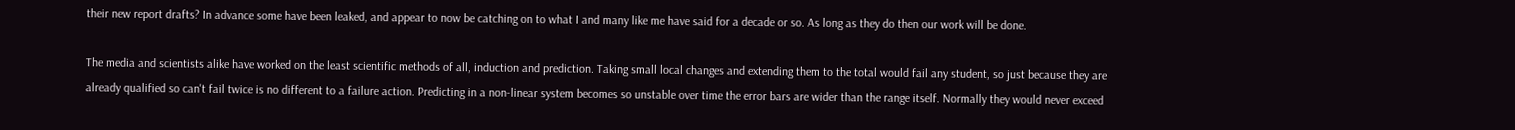their new report drafts? In advance some have been leaked, and appear to now be catching on to what I and many like me have said for a decade or so. As long as they do then our work will be done.

The media and scientists alike have worked on the least scientific methods of all, induction and prediction. Taking small local changes and extending them to the total would fail any student, so just because they are already qualified so can't fail twice is no different to a failure action. Predicting in a non-linear system becomes so unstable over time the error bars are wider than the range itself. Normally they would never exceed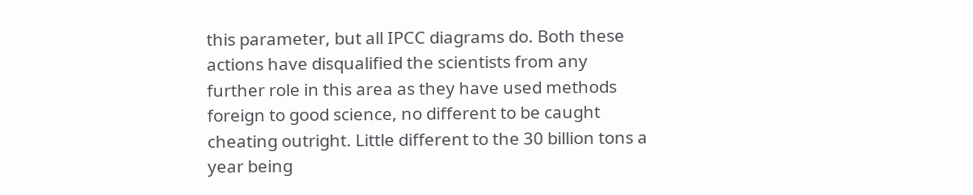this parameter, but all IPCC diagrams do. Both these actions have disqualified the scientists from any further role in this area as they have used methods foreign to good science, no different to be caught cheating outright. Little different to the 30 billion tons a year being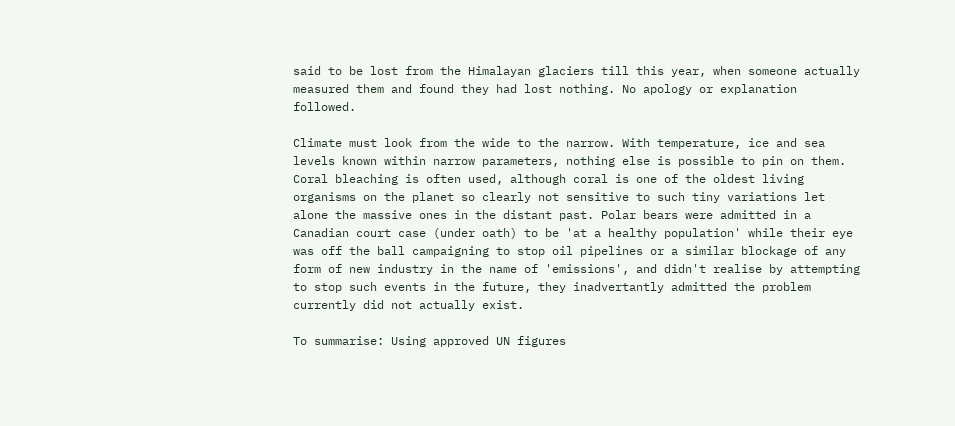said to be lost from the Himalayan glaciers till this year, when someone actually measured them and found they had lost nothing. No apology or explanation followed.

Climate must look from the wide to the narrow. With temperature, ice and sea levels known within narrow parameters, nothing else is possible to pin on them. Coral bleaching is often used, although coral is one of the oldest living organisms on the planet so clearly not sensitive to such tiny variations let alone the massive ones in the distant past. Polar bears were admitted in a Canadian court case (under oath) to be 'at a healthy population' while their eye was off the ball campaigning to stop oil pipelines or a similar blockage of any form of new industry in the name of 'emissions', and didn't realise by attempting to stop such events in the future, they inadvertantly admitted the problem currently did not actually exist.

To summarise: Using approved UN figures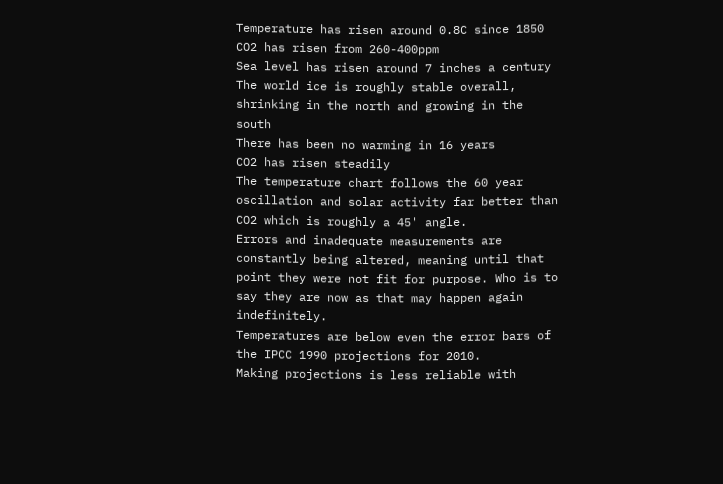Temperature has risen around 0.8C since 1850
CO2 has risen from 260-400ppm
Sea level has risen around 7 inches a century
The world ice is roughly stable overall, shrinking in the north and growing in the south
There has been no warming in 16 years
CO2 has risen steadily
The temperature chart follows the 60 year oscillation and solar activity far better than CO2 which is roughly a 45' angle.
Errors and inadequate measurements are constantly being altered, meaning until that point they were not fit for purpose. Who is to say they are now as that may happen again indefinitely.
Temperatures are below even the error bars of the IPCC 1990 projections for 2010.
Making projections is less reliable with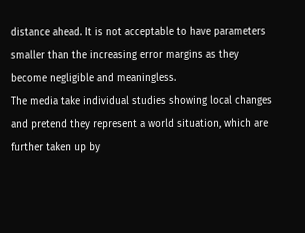distance ahead. It is not acceptable to have parameters smaller than the increasing error margins as they become negligible and meaningless.
The media take individual studies showing local changes and pretend they represent a world situation, which are further taken up by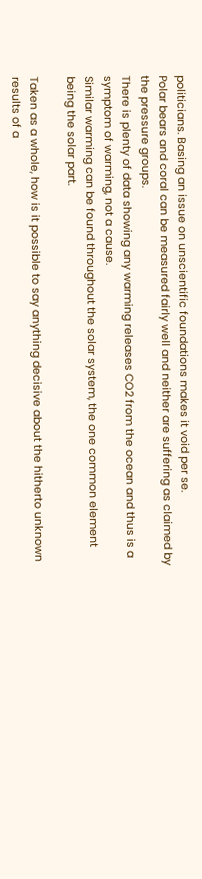politicians. Basing an issue on unscientific foundations makes it void per se.
Polar bears and coral can be measured fairly well and neither are suffering as claimed by the pressure groups.
There is plenty of data showing any warming releases CO2 from the ocean and thus is a symptom of warming, not a cause.
Similar warming can be found throughout the solar system, the one common element being the solar part.

Taken as a whole, how is it possible to say anything decisive about the hitherto unknown results of a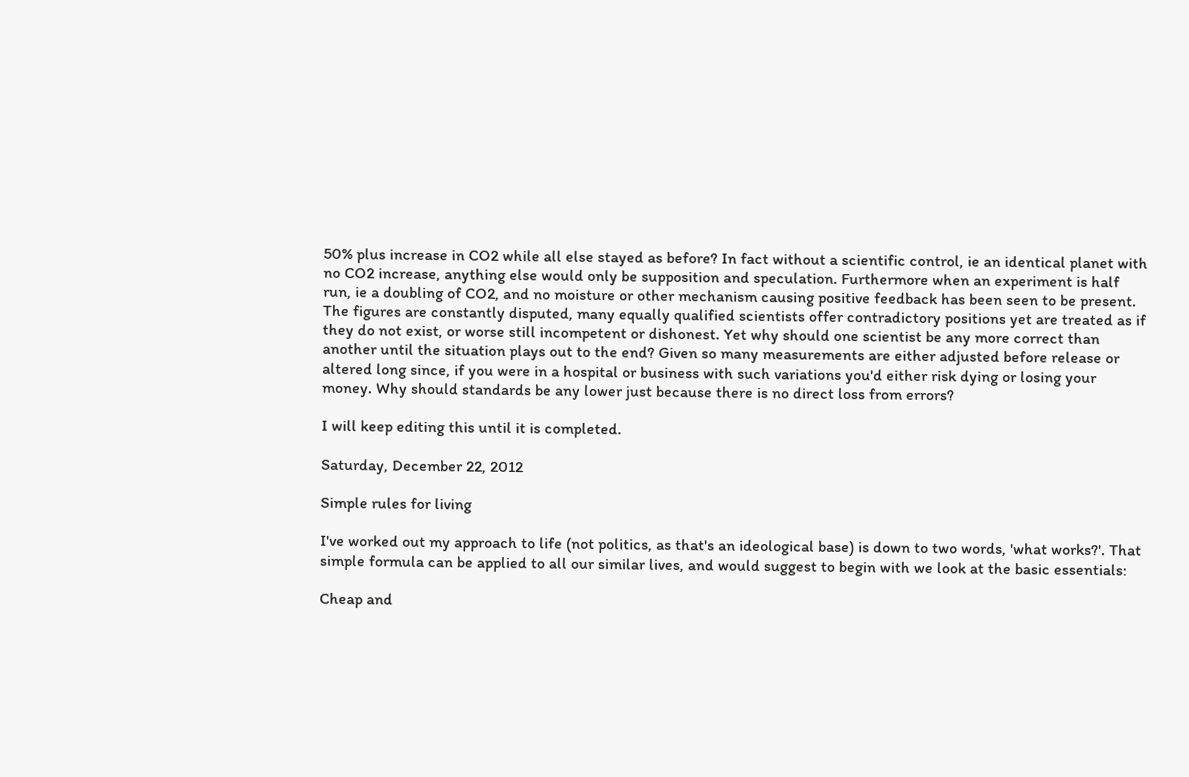50% plus increase in CO2 while all else stayed as before? In fact without a scientific control, ie an identical planet with no CO2 increase, anything else would only be supposition and speculation. Furthermore when an experiment is half run, ie a doubling of CO2, and no moisture or other mechanism causing positive feedback has been seen to be present. The figures are constantly disputed, many equally qualified scientists offer contradictory positions yet are treated as if they do not exist, or worse still incompetent or dishonest. Yet why should one scientist be any more correct than another until the situation plays out to the end? Given so many measurements are either adjusted before release or altered long since, if you were in a hospital or business with such variations you'd either risk dying or losing your money. Why should standards be any lower just because there is no direct loss from errors?

I will keep editing this until it is completed.

Saturday, December 22, 2012

Simple rules for living

I've worked out my approach to life (not politics, as that's an ideological base) is down to two words, 'what works?'. That simple formula can be applied to all our similar lives, and would suggest to begin with we look at the basic essentials:

Cheap and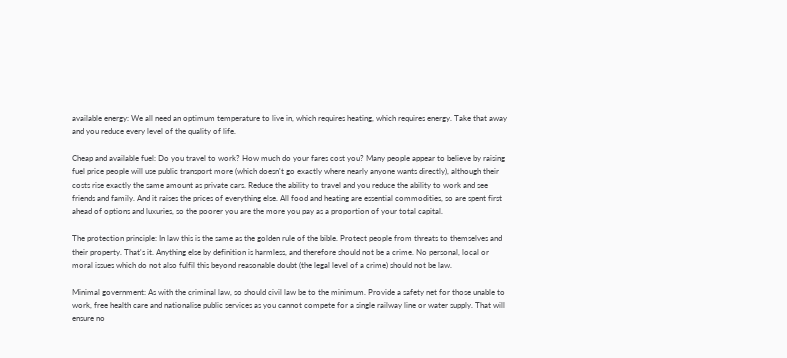available energy: We all need an optimum temperature to live in, which requires heating, which requires energy. Take that away and you reduce every level of the quality of life.

Cheap and available fuel: Do you travel to work? How much do your fares cost you? Many people appear to believe by raising fuel price people will use public transport more (which doesn't go exactly where nearly anyone wants directly), although their costs rise exactly the same amount as private cars. Reduce the ability to travel and you reduce the ability to work and see friends and family. And it raises the prices of everything else. All food and heating are essential commodities, so are spent first ahead of options and luxuries, so the poorer you are the more you pay as a proportion of your total capital.

The protection principle: In law this is the same as the golden rule of the bible. Protect people from threats to themselves and their property. That's it. Anything else by definition is harmless, and therefore should not be a crime. No personal, local or moral issues which do not also fulfil this beyond reasonable doubt (the legal level of a crime) should not be law.

Minimal government: As with the criminal law, so should civil law be to the minimum. Provide a safety net for those unable to work, free health care and nationalise public services as you cannot compete for a single railway line or water supply. That will ensure no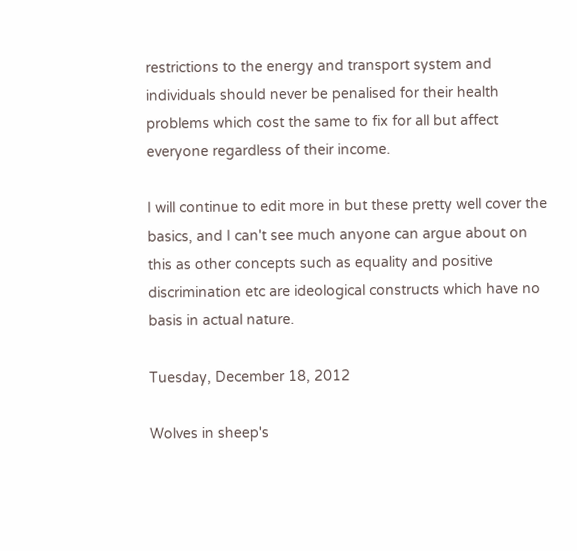restrictions to the energy and transport system and individuals should never be penalised for their health problems which cost the same to fix for all but affect everyone regardless of their income.

I will continue to edit more in but these pretty well cover the basics, and I can't see much anyone can argue about on this as other concepts such as equality and positive discrimination etc are ideological constructs which have no basis in actual nature.

Tuesday, December 18, 2012

Wolves in sheep's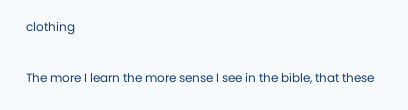clothing

The more I learn the more sense I see in the bible, that these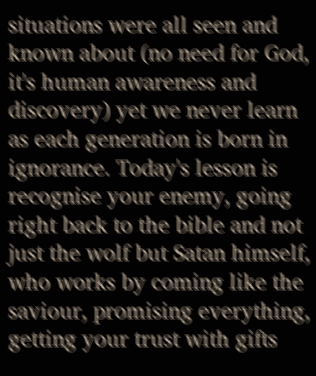situations were all seen and known about (no need for God, it's human awareness and discovery) yet we never learn as each generation is born in ignorance. Today's lesson is recognise your enemy, going right back to the bible and not just the wolf but Satan himself, who works by coming like the saviour, promising everything, getting your trust with gifts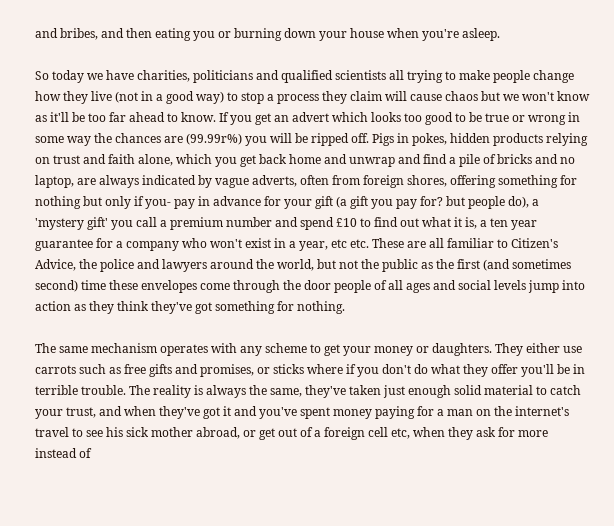and bribes, and then eating you or burning down your house when you're asleep.

So today we have charities, politicians and qualified scientists all trying to make people change how they live (not in a good way) to stop a process they claim will cause chaos but we won't know as it'll be too far ahead to know. If you get an advert which looks too good to be true or wrong in some way the chances are (99.99r%) you will be ripped off. Pigs in pokes, hidden products relying on trust and faith alone, which you get back home and unwrap and find a pile of bricks and no laptop, are always indicated by vague adverts, often from foreign shores, offering something for nothing but only if you- pay in advance for your gift (a gift you pay for? but people do), a 'mystery gift' you call a premium number and spend £10 to find out what it is, a ten year guarantee for a company who won't exist in a year, etc etc. These are all familiar to Citizen's Advice, the police and lawyers around the world, but not the public as the first (and sometimes second) time these envelopes come through the door people of all ages and social levels jump into action as they think they've got something for nothing.

The same mechanism operates with any scheme to get your money or daughters. They either use carrots such as free gifts and promises, or sticks where if you don't do what they offer you'll be in terrible trouble. The reality is always the same, they've taken just enough solid material to catch your trust, and when they've got it and you've spent money paying for a man on the internet's travel to see his sick mother abroad, or get out of a foreign cell etc, when they ask for more instead of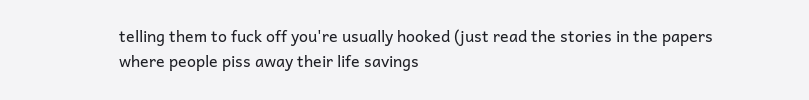telling them to fuck off you're usually hooked (just read the stories in the papers where people piss away their life savings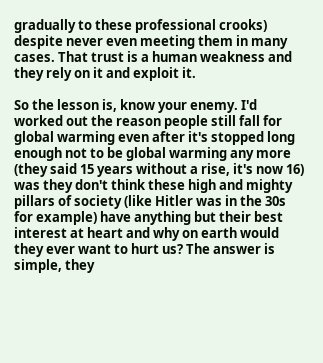gradually to these professional crooks) despite never even meeting them in many cases. That trust is a human weakness and they rely on it and exploit it.

So the lesson is, know your enemy. I'd worked out the reason people still fall for global warming even after it's stopped long enough not to be global warming any more (they said 15 years without a rise, it's now 16) was they don't think these high and mighty pillars of society (like Hitler was in the 30s for example) have anything but their best interest at heart and why on earth would they ever want to hurt us? The answer is simple, they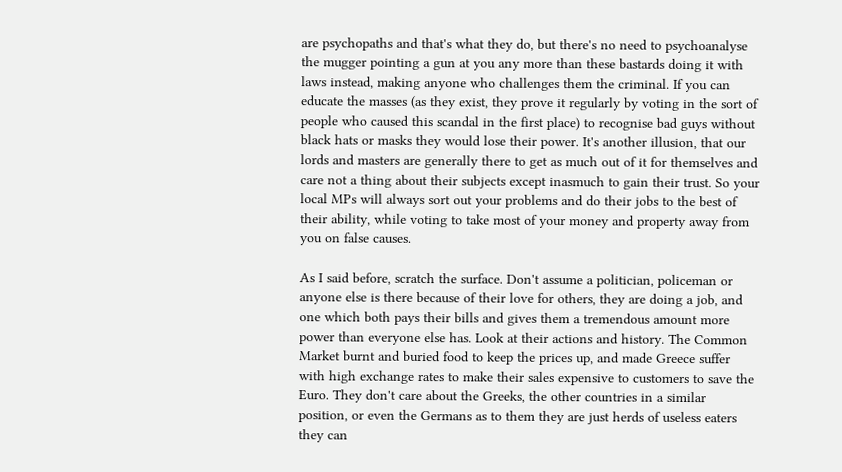are psychopaths and that's what they do, but there's no need to psychoanalyse the mugger pointing a gun at you any more than these bastards doing it with laws instead, making anyone who challenges them the criminal. If you can educate the masses (as they exist, they prove it regularly by voting in the sort of people who caused this scandal in the first place) to recognise bad guys without black hats or masks they would lose their power. It's another illusion, that our lords and masters are generally there to get as much out of it for themselves and care not a thing about their subjects except inasmuch to gain their trust. So your local MPs will always sort out your problems and do their jobs to the best of their ability, while voting to take most of your money and property away from you on false causes.

As I said before, scratch the surface. Don't assume a politician, policeman or anyone else is there because of their love for others, they are doing a job, and one which both pays their bills and gives them a tremendous amount more power than everyone else has. Look at their actions and history. The Common Market burnt and buried food to keep the prices up, and made Greece suffer with high exchange rates to make their sales expensive to customers to save the Euro. They don't care about the Greeks, the other countries in a similar position, or even the Germans as to them they are just herds of useless eaters they can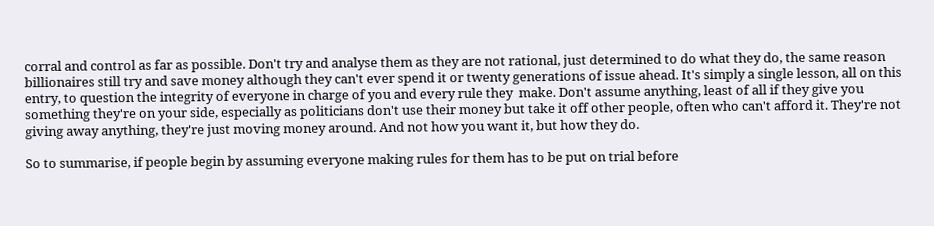corral and control as far as possible. Don't try and analyse them as they are not rational, just determined to do what they do, the same reason billionaires still try and save money although they can't ever spend it or twenty generations of issue ahead. It's simply a single lesson, all on this entry, to question the integrity of everyone in charge of you and every rule they  make. Don't assume anything, least of all if they give you something they're on your side, especially as politicians don't use their money but take it off other people, often who can't afford it. They're not giving away anything, they're just moving money around. And not how you want it, but how they do.

So to summarise, if people begin by assuming everyone making rules for them has to be put on trial before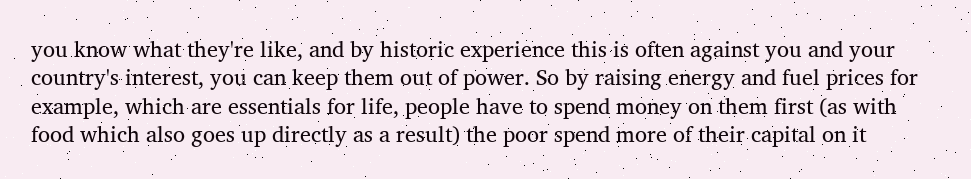you know what they're like, and by historic experience this is often against you and your country's interest, you can keep them out of power. So by raising energy and fuel prices for example, which are essentials for life, people have to spend money on them first (as with food which also goes up directly as a result) the poor spend more of their capital on it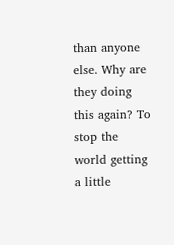than anyone else. Why are they doing this again? To stop the world getting a little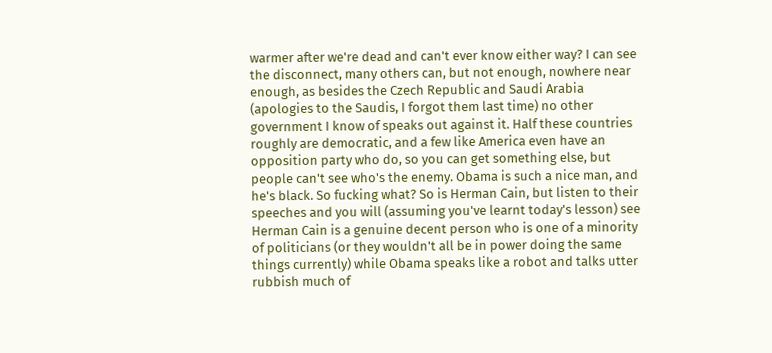warmer after we're dead and can't ever know either way? I can see the disconnect, many others can, but not enough, nowhere near enough, as besides the Czech Republic and Saudi Arabia (apologies to the Saudis, I forgot them last time) no other government I know of speaks out against it. Half these countries roughly are democratic, and a few like America even have an opposition party who do, so you can get something else, but people can't see who's the enemy. Obama is such a nice man, and he's black. So fucking what? So is Herman Cain, but listen to their speeches and you will (assuming you've learnt today's lesson) see Herman Cain is a genuine decent person who is one of a minority of politicians (or they wouldn't all be in power doing the same things currently) while Obama speaks like a robot and talks utter rubbish much of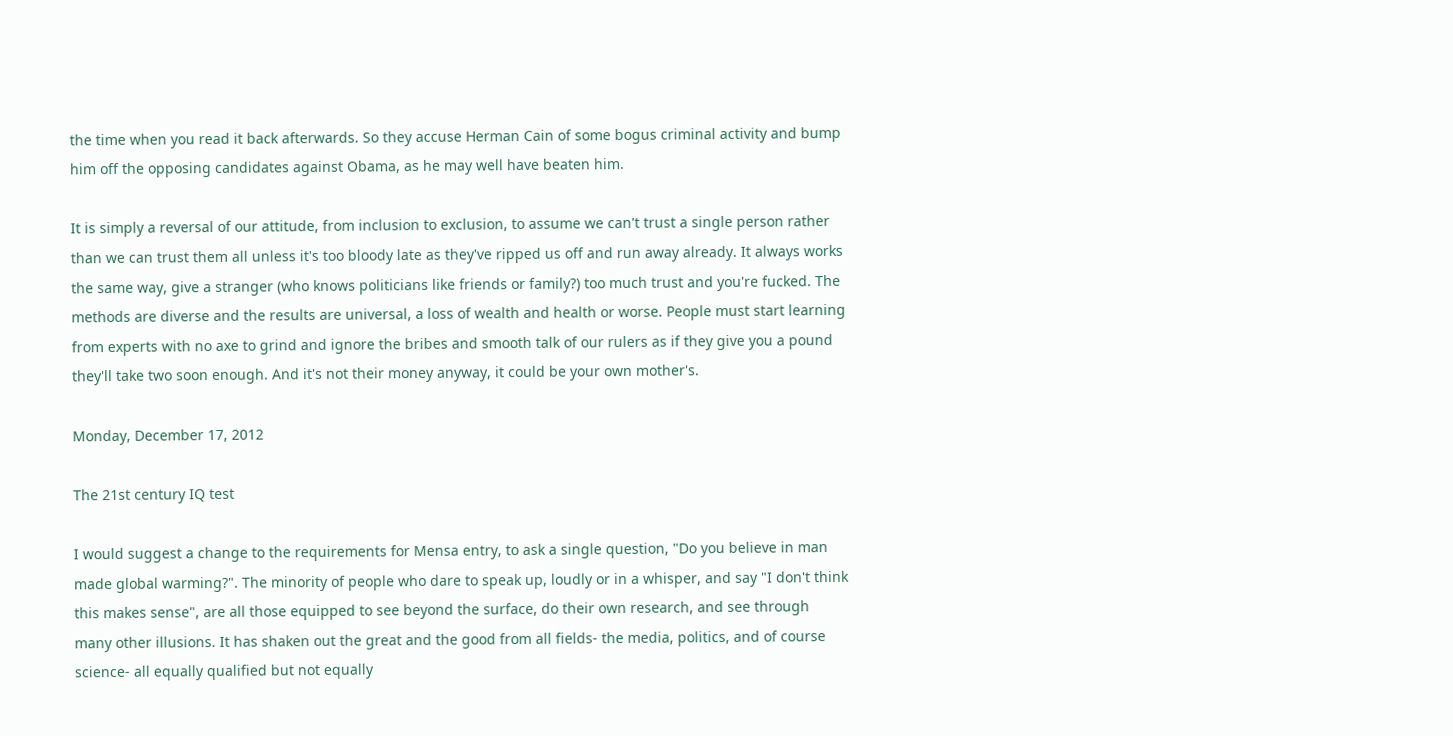the time when you read it back afterwards. So they accuse Herman Cain of some bogus criminal activity and bump him off the opposing candidates against Obama, as he may well have beaten him.

It is simply a reversal of our attitude, from inclusion to exclusion, to assume we can't trust a single person rather than we can trust them all unless it's too bloody late as they've ripped us off and run away already. It always works the same way, give a stranger (who knows politicians like friends or family?) too much trust and you're fucked. The methods are diverse and the results are universal, a loss of wealth and health or worse. People must start learning from experts with no axe to grind and ignore the bribes and smooth talk of our rulers as if they give you a pound they'll take two soon enough. And it's not their money anyway, it could be your own mother's.

Monday, December 17, 2012

The 21st century IQ test

I would suggest a change to the requirements for Mensa entry, to ask a single question, "Do you believe in man made global warming?". The minority of people who dare to speak up, loudly or in a whisper, and say "I don't think this makes sense", are all those equipped to see beyond the surface, do their own research, and see through many other illusions. It has shaken out the great and the good from all fields- the media, politics, and of course science- all equally qualified but not equally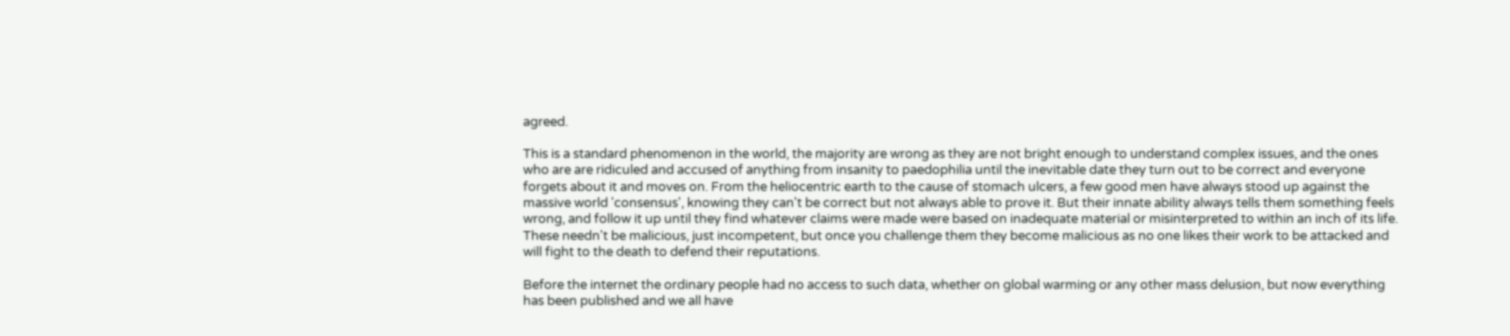agreed.

This is a standard phenomenon in the world, the majority are wrong as they are not bright enough to understand complex issues, and the ones who are are ridiculed and accused of anything from insanity to paedophilia until the inevitable date they turn out to be correct and everyone forgets about it and moves on. From the heliocentric earth to the cause of stomach ulcers, a few good men have always stood up against the massive world 'consensus', knowing they can't be correct but not always able to prove it. But their innate ability always tells them something feels wrong, and follow it up until they find whatever claims were made were based on inadequate material or misinterpreted to within an inch of its life. These needn't be malicious, just incompetent, but once you challenge them they become malicious as no one likes their work to be attacked and will fight to the death to defend their reputations.

Before the internet the ordinary people had no access to such data, whether on global warming or any other mass delusion, but now everything has been published and we all have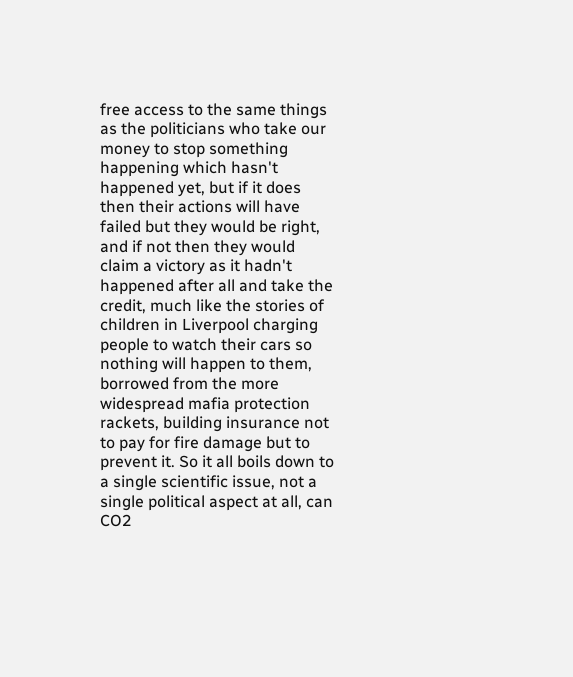free access to the same things as the politicians who take our money to stop something happening which hasn't happened yet, but if it does then their actions will have failed but they would be right, and if not then they would claim a victory as it hadn't happened after all and take the credit, much like the stories of children in Liverpool charging people to watch their cars so nothing will happen to them, borrowed from the more widespread mafia protection rackets, building insurance not to pay for fire damage but to prevent it. So it all boils down to a single scientific issue, not a single political aspect at all, can CO2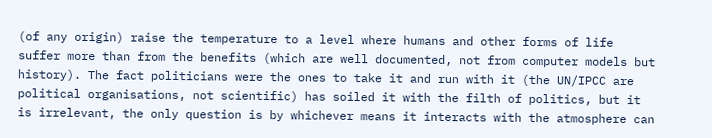(of any origin) raise the temperature to a level where humans and other forms of life suffer more than from the benefits (which are well documented, not from computer models but history). The fact politicians were the ones to take it and run with it (the UN/IPCC are political organisations, not scientific) has soiled it with the filth of politics, but it is irrelevant, the only question is by whichever means it interacts with the atmosphere can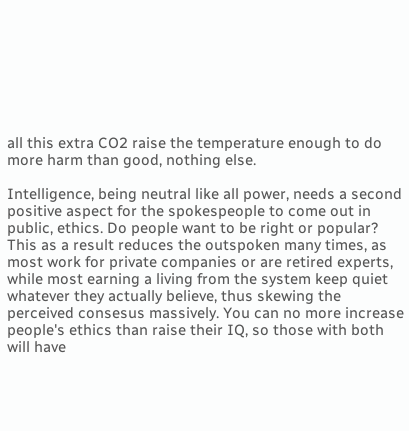all this extra CO2 raise the temperature enough to do more harm than good, nothing else.

Intelligence, being neutral like all power, needs a second positive aspect for the spokespeople to come out in public, ethics. Do people want to be right or popular? This as a result reduces the outspoken many times, as most work for private companies or are retired experts, while most earning a living from the system keep quiet whatever they actually believe, thus skewing the perceived consesus massively. You can no more increase people's ethics than raise their IQ, so those with both will have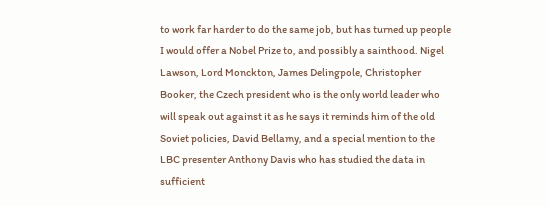to work far harder to do the same job, but has turned up people I would offer a Nobel Prize to, and possibly a sainthood. Nigel Lawson, Lord Monckton, James Delingpole, Christopher Booker, the Czech president who is the only world leader who will speak out against it as he says it reminds him of the old Soviet policies, David Bellamy, and a special mention to the LBC presenter Anthony Davis who has studied the data in sufficient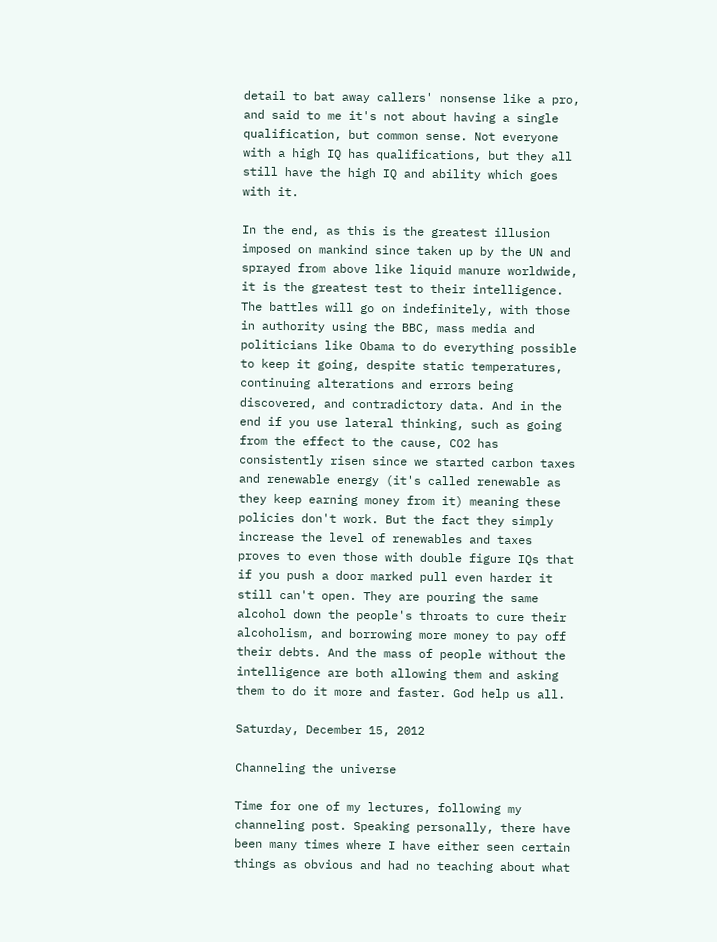detail to bat away callers' nonsense like a pro, and said to me it's not about having a single qualification, but common sense. Not everyone with a high IQ has qualifications, but they all still have the high IQ and ability which goes with it.

In the end, as this is the greatest illusion imposed on mankind since taken up by the UN and sprayed from above like liquid manure worldwide, it is the greatest test to their intelligence. The battles will go on indefinitely, with those in authority using the BBC, mass media and politicians like Obama to do everything possible to keep it going, despite static temperatures, continuing alterations and errors being discovered, and contradictory data. And in the end if you use lateral thinking, such as going from the effect to the cause, CO2 has consistently risen since we started carbon taxes and renewable energy (it's called renewable as they keep earning money from it) meaning these policies don't work. But the fact they simply increase the level of renewables and taxes proves to even those with double figure IQs that if you push a door marked pull even harder it still can't open. They are pouring the same alcohol down the people's throats to cure their alcoholism, and borrowing more money to pay off their debts. And the mass of people without the intelligence are both allowing them and asking them to do it more and faster. God help us all.

Saturday, December 15, 2012

Channeling the universe

Time for one of my lectures, following my channeling post. Speaking personally, there have been many times where I have either seen certain things as obvious and had no teaching about what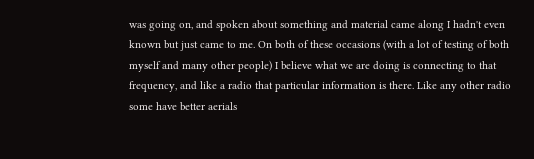was going on, and spoken about something and material came along I hadn't even known but just came to me. On both of these occasions (with a lot of testing of both myself and many other people) I believe what we are doing is connecting to that frequency, and like a radio that particular information is there. Like any other radio some have better aerials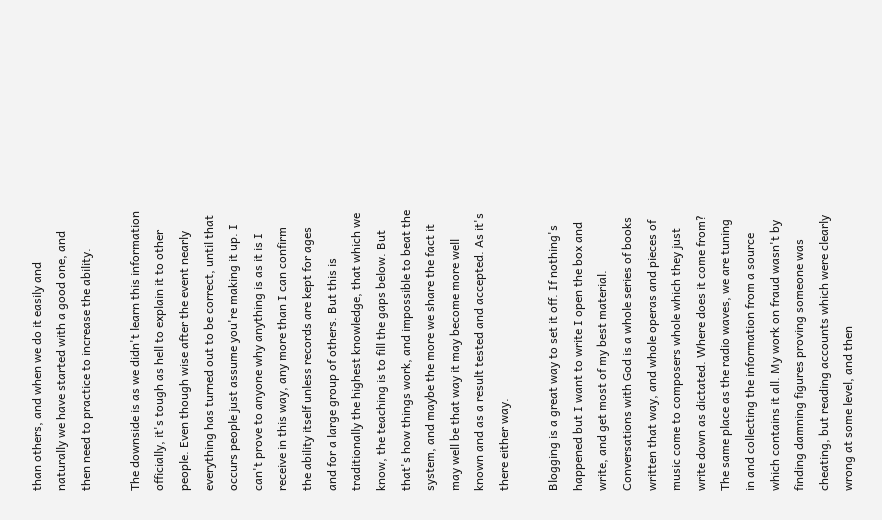than others, and when we do it easily and naturally we have started with a good one, and then need to practice to increase the ability.

The downside is as we didn't learn this information officially, it's tough as hell to explain it to other people. Even though wise after the event nearly everything has turned out to be correct, until that occurs people just assume you're making it up. I can't prove to anyone why anything is as it is I receive in this way, any more than I can confirm the ability itself unless records are kept for ages and for a large group of others. But this is traditionally the highest knowledge, that which we know, the teaching is to fill the gaps below. But that's how things work, and impossible to beat the system, and maybe the more we share the fact it may well be that way it may become more well known and as a result tested and accepted. As it's there either way.

Blogging is a great way to set it off. If nothing's happened but I want to write I open the box and write, and get most of my best material. Conversations with God is a whole series of books written that way, and whole operas and pieces of music come to composers whole which they just write down as dictated. Where does it come from? The same place as the radio waves, we are tuning in and collecting the information from a source which contains it all. My work on fraud wasn't by finding damning figures proving someone was cheating, but reading accounts which were clearly wrong at some level, and then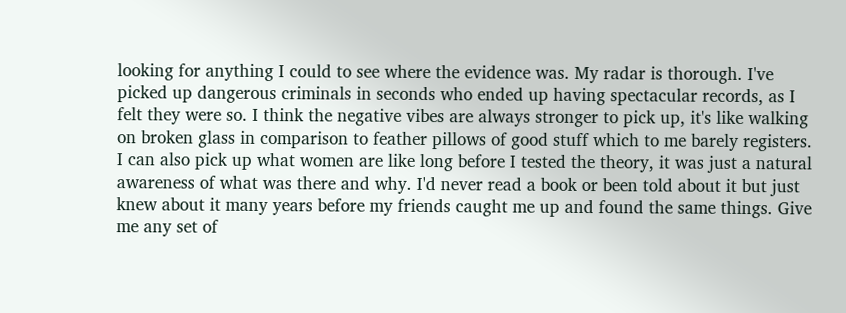looking for anything I could to see where the evidence was. My radar is thorough. I've picked up dangerous criminals in seconds who ended up having spectacular records, as I felt they were so. I think the negative vibes are always stronger to pick up, it's like walking on broken glass in comparison to feather pillows of good stuff which to me barely registers. I can also pick up what women are like long before I tested the theory, it was just a natural awareness of what was there and why. I'd never read a book or been told about it but just knew about it many years before my friends caught me up and found the same things. Give me any set of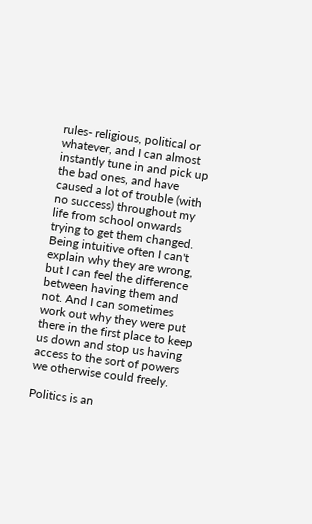rules- religious, political or whatever, and I can almost instantly tune in and pick up the bad ones, and have caused a lot of trouble (with no success) throughout my life from school onwards trying to get them changed. Being intuitive often I can't explain why they are wrong, but I can feel the difference between having them and not. And I can sometimes work out why they were put there in the first place to keep us down and stop us having access to the sort of powers we otherwise could freely.

Politics is an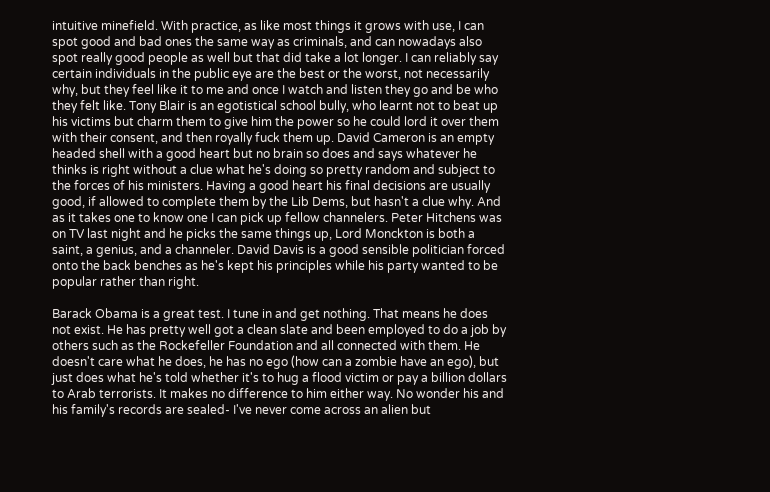intuitive minefield. With practice, as like most things it grows with use, I can spot good and bad ones the same way as criminals, and can nowadays also spot really good people as well but that did take a lot longer. I can reliably say certain individuals in the public eye are the best or the worst, not necessarily why, but they feel like it to me and once I watch and listen they go and be who they felt like. Tony Blair is an egotistical school bully, who learnt not to beat up his victims but charm them to give him the power so he could lord it over them with their consent, and then royally fuck them up. David Cameron is an empty headed shell with a good heart but no brain so does and says whatever he thinks is right without a clue what he's doing so pretty random and subject to the forces of his ministers. Having a good heart his final decisions are usually good, if allowed to complete them by the Lib Dems, but hasn't a clue why. And as it takes one to know one I can pick up fellow channelers. Peter Hitchens was on TV last night and he picks the same things up, Lord Monckton is both a saint, a genius, and a channeler. David Davis is a good sensible politician forced onto the back benches as he's kept his principles while his party wanted to be popular rather than right.

Barack Obama is a great test. I tune in and get nothing. That means he does not exist. He has pretty well got a clean slate and been employed to do a job by others such as the Rockefeller Foundation and all connected with them. He doesn't care what he does, he has no ego (how can a zombie have an ego), but just does what he's told whether it's to hug a flood victim or pay a billion dollars to Arab terrorists. It makes no difference to him either way. No wonder his and his family's records are sealed- I've never come across an alien but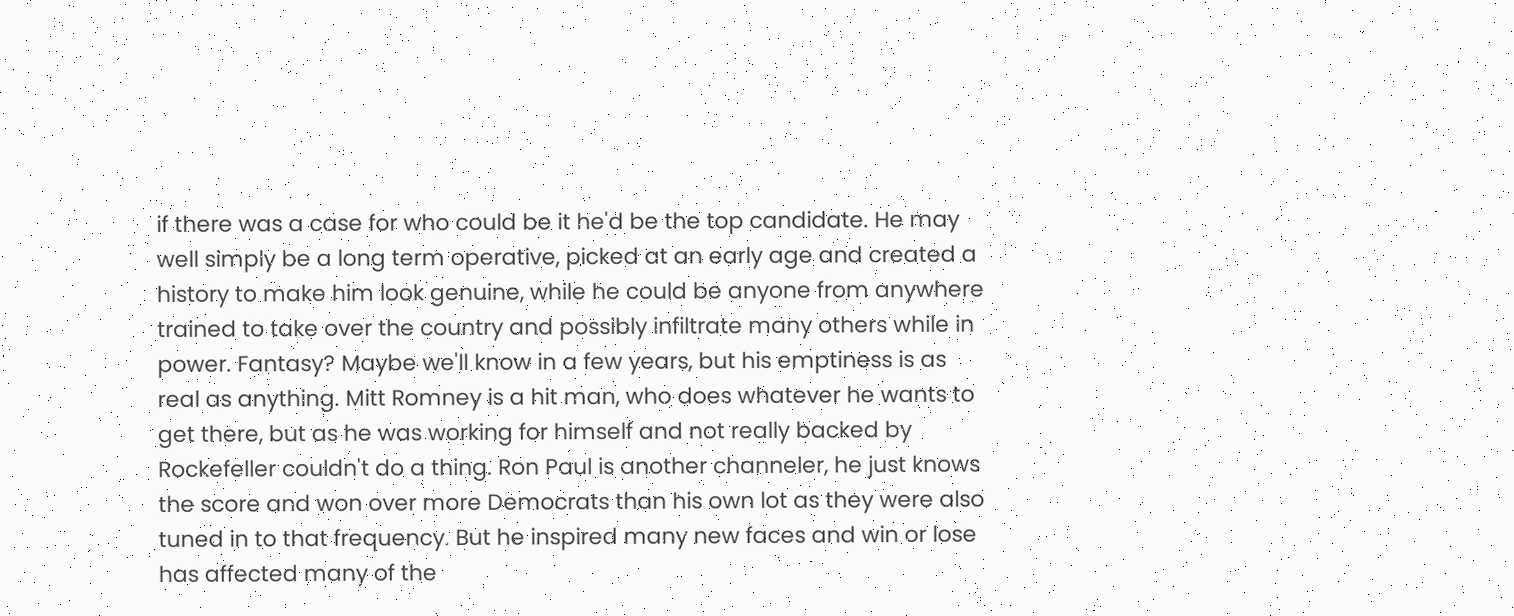if there was a case for who could be it he'd be the top candidate. He may well simply be a long term operative, picked at an early age and created a history to make him look genuine, while he could be anyone from anywhere trained to take over the country and possibly infiltrate many others while in power. Fantasy? Maybe we'll know in a few years, but his emptiness is as real as anything. Mitt Romney is a hit man, who does whatever he wants to get there, but as he was working for himself and not really backed by Rockefeller couldn't do a thing. Ron Paul is another channeler, he just knows the score and won over more Democrats than his own lot as they were also tuned in to that frequency. But he inspired many new faces and win or lose has affected many of the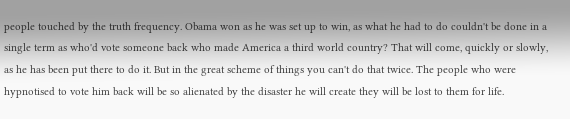people touched by the truth frequency. Obama won as he was set up to win, as what he had to do couldn't be done in a single term as who'd vote someone back who made America a third world country? That will come, quickly or slowly, as he has been put there to do it. But in the great scheme of things you can't do that twice. The people who were hypnotised to vote him back will be so alienated by the disaster he will create they will be lost to them for life.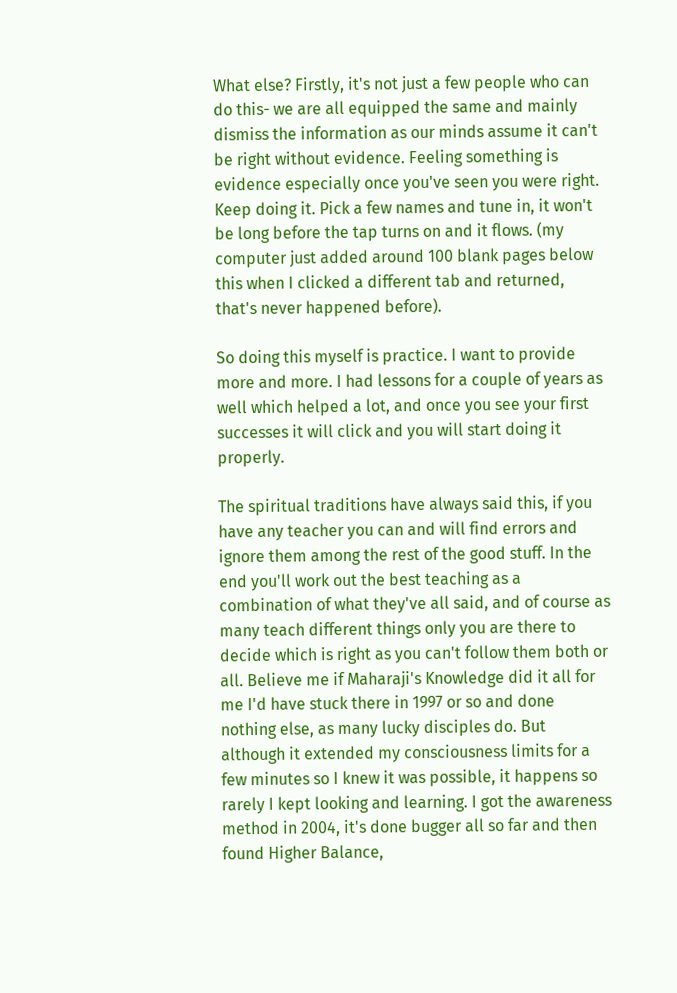What else? Firstly, it's not just a few people who can do this- we are all equipped the same and mainly dismiss the information as our minds assume it can't be right without evidence. Feeling something is evidence especially once you've seen you were right. Keep doing it. Pick a few names and tune in, it won't be long before the tap turns on and it flows. (my computer just added around 100 blank pages below this when I clicked a different tab and returned, that's never happened before).

So doing this myself is practice. I want to provide more and more. I had lessons for a couple of years as well which helped a lot, and once you see your first successes it will click and you will start doing it properly.

The spiritual traditions have always said this, if you have any teacher you can and will find errors and ignore them among the rest of the good stuff. In the end you'll work out the best teaching as a combination of what they've all said, and of course as many teach different things only you are there to decide which is right as you can't follow them both or all. Believe me if Maharaji's Knowledge did it all for me I'd have stuck there in 1997 or so and done nothing else, as many lucky disciples do. But although it extended my consciousness limits for a few minutes so I knew it was possible, it happens so rarely I kept looking and learning. I got the awareness method in 2004, it's done bugger all so far and then found Higher Balance,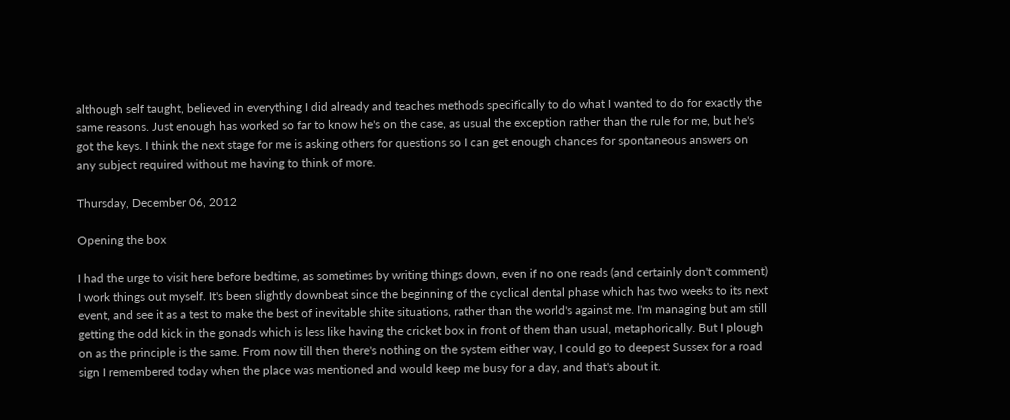although self taught, believed in everything I did already and teaches methods specifically to do what I wanted to do for exactly the same reasons. Just enough has worked so far to know he's on the case, as usual the exception rather than the rule for me, but he's got the keys. I think the next stage for me is asking others for questions so I can get enough chances for spontaneous answers on any subject required without me having to think of more.

Thursday, December 06, 2012

Opening the box

I had the urge to visit here before bedtime, as sometimes by writing things down, even if no one reads (and certainly don't comment) I work things out myself. It's been slightly downbeat since the beginning of the cyclical dental phase which has two weeks to its next event, and see it as a test to make the best of inevitable shite situations, rather than the world's against me. I'm managing but am still getting the odd kick in the gonads which is less like having the cricket box in front of them than usual, metaphorically. But I plough on as the principle is the same. From now till then there's nothing on the system either way, I could go to deepest Sussex for a road sign I remembered today when the place was mentioned and would keep me busy for a day, and that's about it.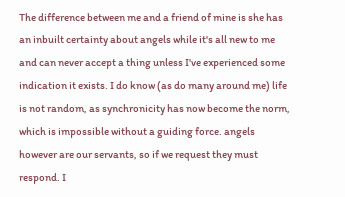The difference between me and a friend of mine is she has an inbuilt certainty about angels while it's all new to me and can never accept a thing unless I've experienced some indication it exists. I do know (as do many around me) life is not random, as synchronicity has now become the norm, which is impossible without a guiding force. angels however are our servants, so if we request they must respond. I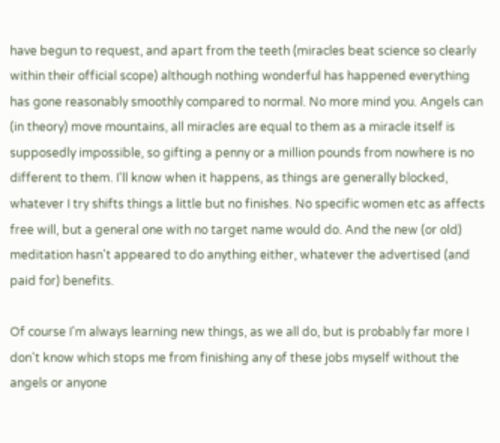have begun to request, and apart from the teeth (miracles beat science so clearly within their official scope) although nothing wonderful has happened everything has gone reasonably smoothly compared to normal. No more mind you. Angels can (in theory) move mountains, all miracles are equal to them as a miracle itself is supposedly impossible, so gifting a penny or a million pounds from nowhere is no different to them. I'll know when it happens, as things are generally blocked, whatever I try shifts things a little but no finishes. No specific women etc as affects free will, but a general one with no target name would do. And the new (or old) meditation hasn't appeared to do anything either, whatever the advertised (and paid for) benefits.

Of course I'm always learning new things, as we all do, but is probably far more I don't know which stops me from finishing any of these jobs myself without the angels or anyone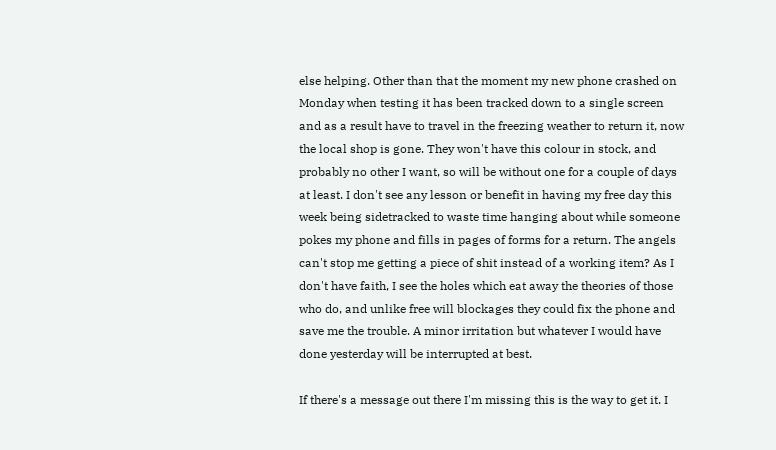else helping. Other than that the moment my new phone crashed on Monday when testing it has been tracked down to a single screen and as a result have to travel in the freezing weather to return it, now the local shop is gone. They won't have this colour in stock, and probably no other I want, so will be without one for a couple of days at least. I don't see any lesson or benefit in having my free day this week being sidetracked to waste time hanging about while someone pokes my phone and fills in pages of forms for a return. The angels can't stop me getting a piece of shit instead of a working item? As I don't have faith, I see the holes which eat away the theories of those who do, and unlike free will blockages they could fix the phone and save me the trouble. A minor irritation but whatever I would have done yesterday will be interrupted at best.

If there's a message out there I'm missing this is the way to get it. I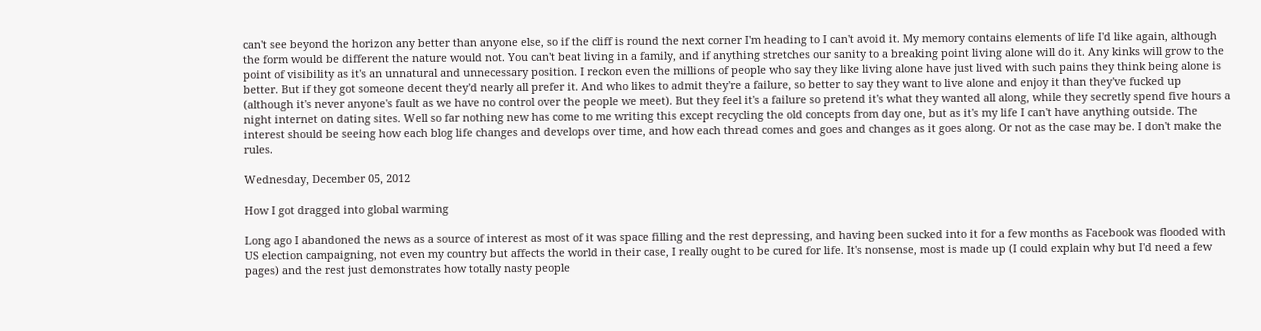can't see beyond the horizon any better than anyone else, so if the cliff is round the next corner I'm heading to I can't avoid it. My memory contains elements of life I'd like again, although the form would be different the nature would not. You can't beat living in a family, and if anything stretches our sanity to a breaking point living alone will do it. Any kinks will grow to the point of visibility as it's an unnatural and unnecessary position. I reckon even the millions of people who say they like living alone have just lived with such pains they think being alone is better. But if they got someone decent they'd nearly all prefer it. And who likes to admit they're a failure, so better to say they want to live alone and enjoy it than they've fucked up (although it's never anyone's fault as we have no control over the people we meet). But they feel it's a failure so pretend it's what they wanted all along, while they secretly spend five hours a night internet on dating sites. Well so far nothing new has come to me writing this except recycling the old concepts from day one, but as it's my life I can't have anything outside. The interest should be seeing how each blog life changes and develops over time, and how each thread comes and goes and changes as it goes along. Or not as the case may be. I don't make the rules.

Wednesday, December 05, 2012

How I got dragged into global warming

Long ago I abandoned the news as a source of interest as most of it was space filling and the rest depressing, and having been sucked into it for a few months as Facebook was flooded with US election campaigning, not even my country but affects the world in their case, I really ought to be cured for life. It's nonsense, most is made up (I could explain why but I'd need a few pages) and the rest just demonstrates how totally nasty people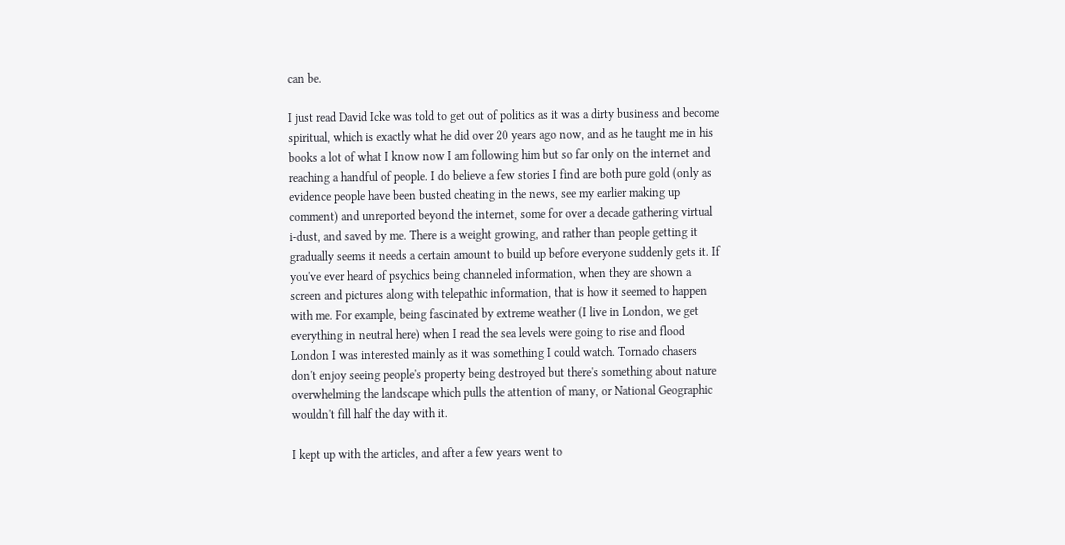can be.

I just read David Icke was told to get out of politics as it was a dirty business and become spiritual, which is exactly what he did over 20 years ago now, and as he taught me in his books a lot of what I know now I am following him but so far only on the internet and reaching a handful of people. I do believe a few stories I find are both pure gold (only as evidence people have been busted cheating in the news, see my earlier making up comment) and unreported beyond the internet, some for over a decade gathering virtual i-dust, and saved by me. There is a weight growing, and rather than people getting it gradually seems it needs a certain amount to build up before everyone suddenly gets it. If you've ever heard of psychics being channeled information, when they are shown a screen and pictures along with telepathic information, that is how it seemed to happen with me. For example, being fascinated by extreme weather (I live in London, we get everything in neutral here) when I read the sea levels were going to rise and flood London I was interested mainly as it was something I could watch. Tornado chasers don't enjoy seeing people's property being destroyed but there's something about nature overwhelming the landscape which pulls the attention of many, or National Geographic wouldn't fill half the day with it.

I kept up with the articles, and after a few years went to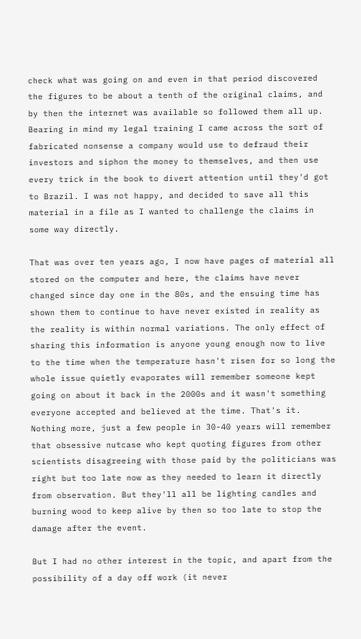check what was going on and even in that period discovered the figures to be about a tenth of the original claims, and by then the internet was available so followed them all up. Bearing in mind my legal training I came across the sort of fabricated nonsense a company would use to defraud their investors and siphon the money to themselves, and then use every trick in the book to divert attention until they'd got to Brazil. I was not happy, and decided to save all this material in a file as I wanted to challenge the claims in some way directly.

That was over ten years ago, I now have pages of material all stored on the computer and here, the claims have never changed since day one in the 80s, and the ensuing time has shown them to continue to have never existed in reality as the reality is within normal variations. The only effect of sharing this information is anyone young enough now to live to the time when the temperature hasn't risen for so long the whole issue quietly evaporates will remember someone kept going on about it back in the 2000s and it wasn't something everyone accepted and believed at the time. That's it. Nothing more, just a few people in 30-40 years will remember that obsessive nutcase who kept quoting figures from other scientists disagreeing with those paid by the politicians was right but too late now as they needed to learn it directly from observation. But they'll all be lighting candles and burning wood to keep alive by then so too late to stop the damage after the event.

But I had no other interest in the topic, and apart from the possibility of a day off work (it never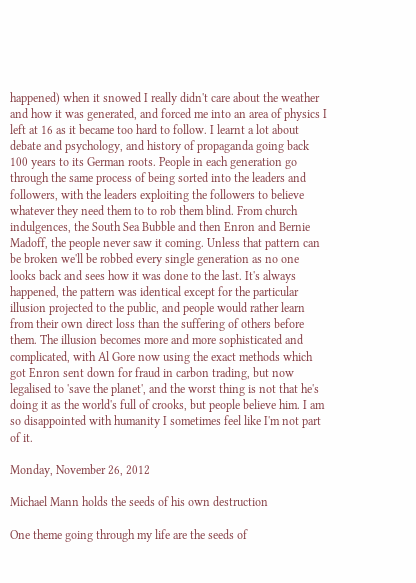happened) when it snowed I really didn't care about the weather and how it was generated, and forced me into an area of physics I left at 16 as it became too hard to follow. I learnt a lot about debate and psychology, and history of propaganda going back 100 years to its German roots. People in each generation go through the same process of being sorted into the leaders and followers, with the leaders exploiting the followers to believe whatever they need them to to rob them blind. From church indulgences, the South Sea Bubble and then Enron and Bernie Madoff, the people never saw it coming. Unless that pattern can be broken we'll be robbed every single generation as no one looks back and sees how it was done to the last. It's always happened, the pattern was identical except for the particular illusion projected to the public, and people would rather learn from their own direct loss than the suffering of others before them. The illusion becomes more and more sophisticated and complicated, with Al Gore now using the exact methods which got Enron sent down for fraud in carbon trading, but now legalised to 'save the planet', and the worst thing is not that he's doing it as the world's full of crooks, but people believe him. I am so disappointed with humanity I sometimes feel like I'm not part of it.

Monday, November 26, 2012

Michael Mann holds the seeds of his own destruction

One theme going through my life are the seeds of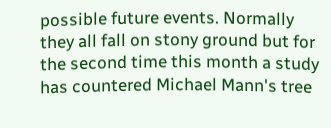possible future events. Normally they all fall on stony ground but for the second time this month a study has countered Michael Mann's tree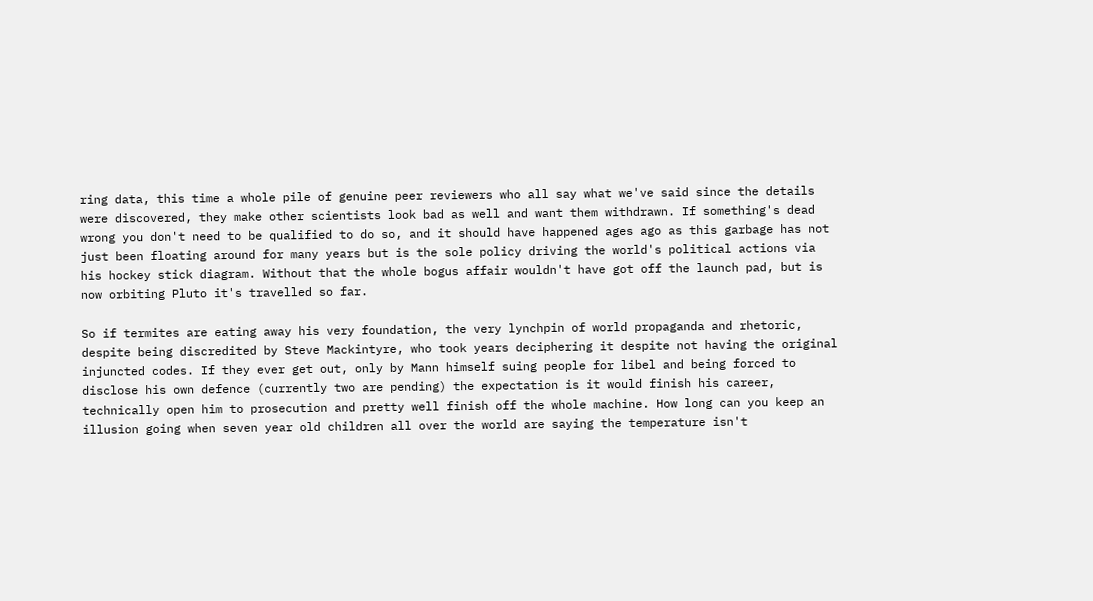ring data, this time a whole pile of genuine peer reviewers who all say what we've said since the details were discovered, they make other scientists look bad as well and want them withdrawn. If something's dead wrong you don't need to be qualified to do so, and it should have happened ages ago as this garbage has not just been floating around for many years but is the sole policy driving the world's political actions via his hockey stick diagram. Without that the whole bogus affair wouldn't have got off the launch pad, but is now orbiting Pluto it's travelled so far.

So if termites are eating away his very foundation, the very lynchpin of world propaganda and rhetoric, despite being discredited by Steve Mackintyre, who took years deciphering it despite not having the original injuncted codes. If they ever get out, only by Mann himself suing people for libel and being forced to disclose his own defence (currently two are pending) the expectation is it would finish his career, technically open him to prosecution and pretty well finish off the whole machine. How long can you keep an illusion going when seven year old children all over the world are saying the temperature isn't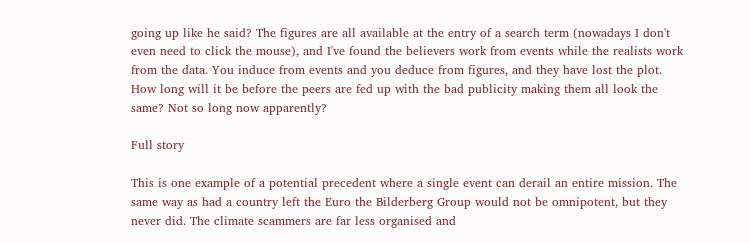going up like he said? The figures are all available at the entry of a search term (nowadays I don't even need to click the mouse), and I've found the believers work from events while the realists work from the data. You induce from events and you deduce from figures, and they have lost the plot. How long will it be before the peers are fed up with the bad publicity making them all look the same? Not so long now apparently?

Full story

This is one example of a potential precedent where a single event can derail an entire mission. The same way as had a country left the Euro the Bilderberg Group would not be omnipotent, but they never did. The climate scammers are far less organised and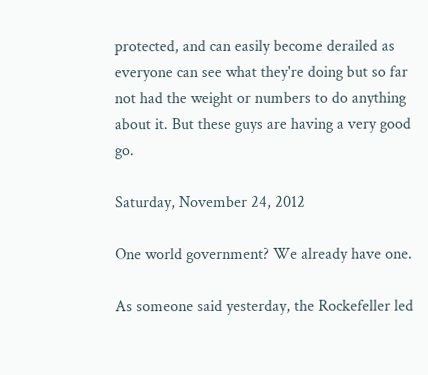protected, and can easily become derailed as everyone can see what they're doing but so far not had the weight or numbers to do anything about it. But these guys are having a very good go.

Saturday, November 24, 2012

One world government? We already have one.

As someone said yesterday, the Rockefeller led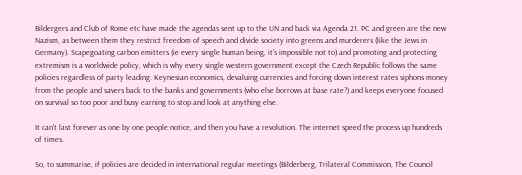Bildergers and Club of Rome etc have made the agendas sent up to the UN and back via Agenda 21. PC and green are the new Nazism, as between them they restrict freedom of speech and divide society into greens and murderers (like the Jews in Germany). Scapegoating carbon emitters (ie every single human being, it's impossible not to) and promoting and protecting extremism is a worldwide policy, which is why every single western government except the Czech Republic follows the same policies regardless of party leading. Keynesian economics, devaluing currencies and forcing down interest rates siphons money from the people and savers back to the banks and governments (who else borrows at base rate?) and keeps everyone focused on survival so too poor and busy earning to stop and look at anything else.

It can't last forever as one by one people notice, and then you have a revolution. The internet speed the process up hundreds of times.

So, to summarise, if policies are decided in international regular meetings (Bilderberg, Trilateral Commission, The Council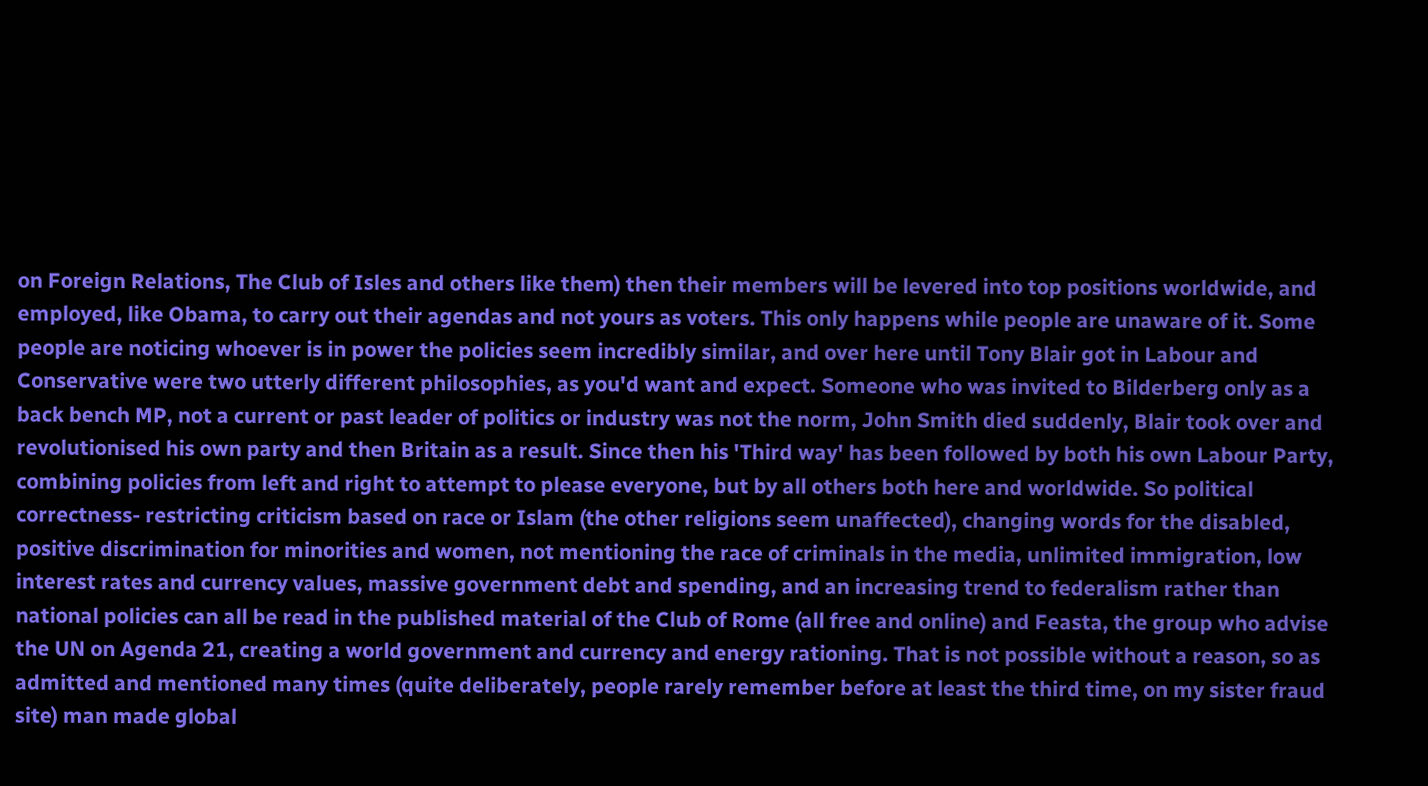on Foreign Relations, The Club of Isles and others like them) then their members will be levered into top positions worldwide, and employed, like Obama, to carry out their agendas and not yours as voters. This only happens while people are unaware of it. Some people are noticing whoever is in power the policies seem incredibly similar, and over here until Tony Blair got in Labour and Conservative were two utterly different philosophies, as you'd want and expect. Someone who was invited to Bilderberg only as a back bench MP, not a current or past leader of politics or industry was not the norm, John Smith died suddenly, Blair took over and revolutionised his own party and then Britain as a result. Since then his 'Third way' has been followed by both his own Labour Party, combining policies from left and right to attempt to please everyone, but by all others both here and worldwide. So political correctness- restricting criticism based on race or Islam (the other religions seem unaffected), changing words for the disabled, positive discrimination for minorities and women, not mentioning the race of criminals in the media, unlimited immigration, low interest rates and currency values, massive government debt and spending, and an increasing trend to federalism rather than national policies can all be read in the published material of the Club of Rome (all free and online) and Feasta, the group who advise the UN on Agenda 21, creating a world government and currency and energy rationing. That is not possible without a reason, so as admitted and mentioned many times (quite deliberately, people rarely remember before at least the third time, on my sister fraud site) man made global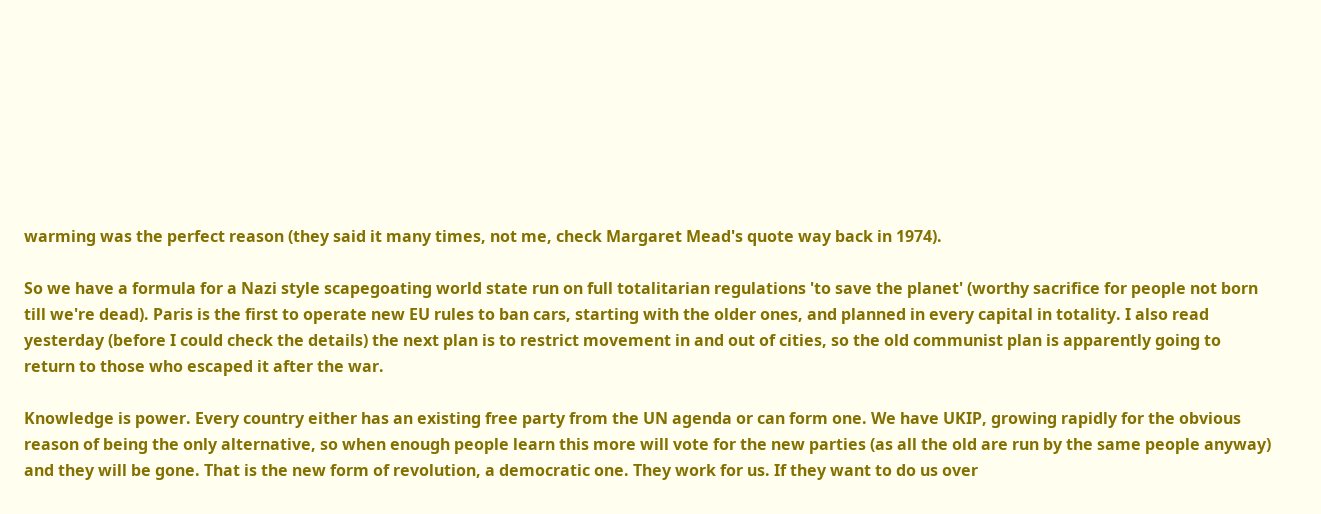warming was the perfect reason (they said it many times, not me, check Margaret Mead's quote way back in 1974).

So we have a formula for a Nazi style scapegoating world state run on full totalitarian regulations 'to save the planet' (worthy sacrifice for people not born till we're dead). Paris is the first to operate new EU rules to ban cars, starting with the older ones, and planned in every capital in totality. I also read yesterday (before I could check the details) the next plan is to restrict movement in and out of cities, so the old communist plan is apparently going to return to those who escaped it after the war.

Knowledge is power. Every country either has an existing free party from the UN agenda or can form one. We have UKIP, growing rapidly for the obvious reason of being the only alternative, so when enough people learn this more will vote for the new parties (as all the old are run by the same people anyway) and they will be gone. That is the new form of revolution, a democratic one. They work for us. If they want to do us over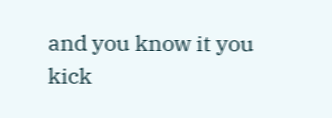and you know it you kick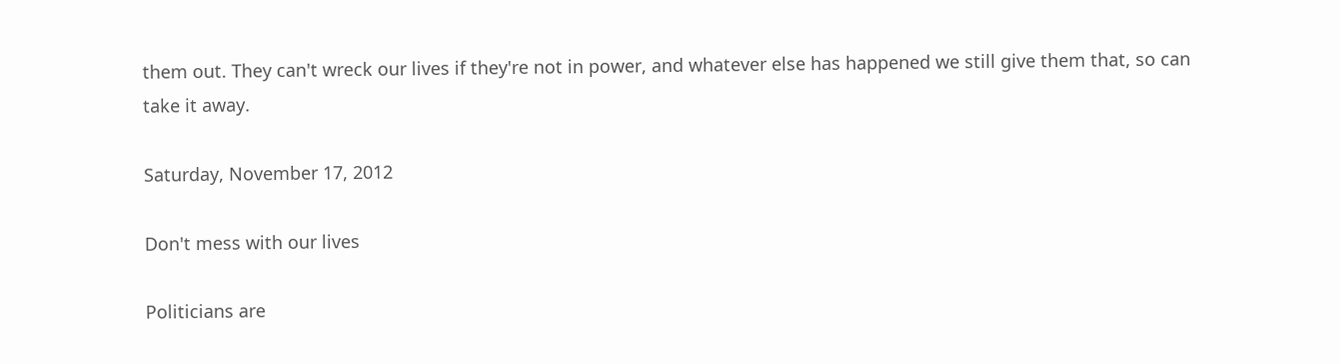them out. They can't wreck our lives if they're not in power, and whatever else has happened we still give them that, so can take it away.

Saturday, November 17, 2012

Don't mess with our lives

Politicians are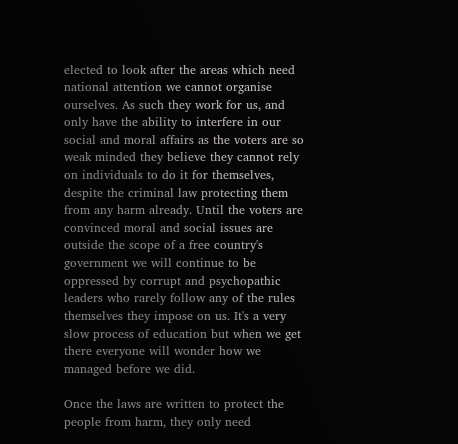elected to look after the areas which need national attention we cannot organise ourselves. As such they work for us, and only have the ability to interfere in our social and moral affairs as the voters are so weak minded they believe they cannot rely on individuals to do it for themselves, despite the criminal law protecting them from any harm already. Until the voters are convinced moral and social issues are outside the scope of a free country's government we will continue to be oppressed by corrupt and psychopathic leaders who rarely follow any of the rules themselves they impose on us. It's a very slow process of education but when we get there everyone will wonder how we managed before we did.

Once the laws are written to protect the people from harm, they only need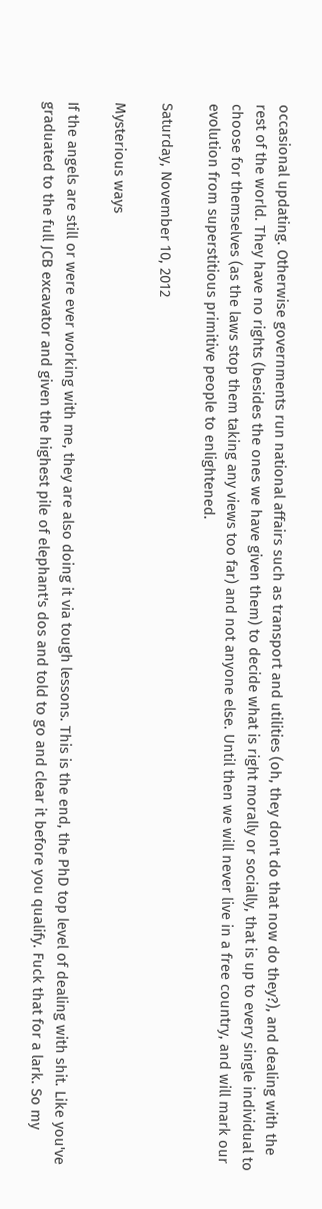occasional updating. Otherwise governments run national affairs such as transport and utilities (oh, they don't do that now do they?), and dealing with the rest of the world. They have no rights (besides the ones we have given them) to decide what is right morally or socially, that is up to every single individual to choose for themselves (as the laws stop them taking any views too far) and not anyone else. Until then we will never live in a free country, and will mark our evolution from superstitious primitive people to enlightened.

Saturday, November 10, 2012

Mysterious ways

If the angels are still or were ever working with me, they are also doing it via tough lessons. This is the end, the PhD top level of dealing with shit. Like you've graduated to the full JCB excavator and given the highest pile of elephant's dos and told to go and clear it before you qualify. Fuck that for a lark. So my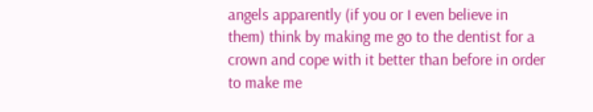angels apparently (if you or I even believe in them) think by making me go to the dentist for a crown and cope with it better than before in order to make me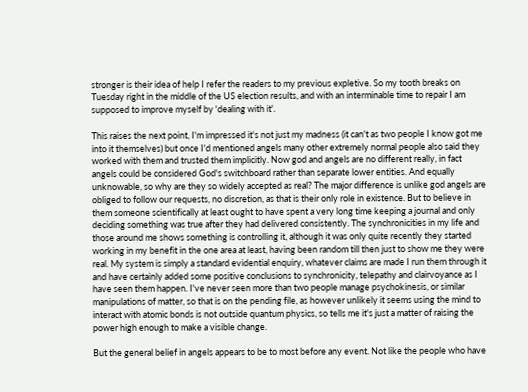stronger is their idea of help I refer the readers to my previous expletive. So my tooth breaks on Tuesday right in the middle of the US election results, and with an interminable time to repair I am supposed to improve myself by 'dealing with it'.

This raises the next point, I'm impressed it's not just my madness (it can't as two people I know got me into it themselves) but once I'd mentioned angels many other extremely normal people also said they worked with them and trusted them implicitly. Now god and angels are no different really, in fact angels could be considered God's switchboard rather than separate lower entities. And equally unknowable, so why are they so widely accepted as real? The major difference is unlike god angels are obliged to follow our requests, no discretion, as that is their only role in existence. But to believe in them someone scientifically at least ought to have spent a very long time keeping a journal and only deciding something was true after they had delivered consistently. The synchronicities in my life and those around me shows something is controlling it, although it was only quite recently they started working in my benefit in the one area at least, having been random till then just to show me they were real. My system is simply a standard evidential enquiry, whatever claims are made I run them through it and have certainly added some positive conclusions to synchronicity, telepathy and clairvoyance as I have seen them happen. I've never seen more than two people manage psychokinesis, or similar manipulations of matter, so that is on the pending file, as however unlikely it seems using the mind to interact with atomic bonds is not outside quantum physics, so tells me it's just a matter of raising the power high enough to make a visible change.

But the general belief in angels appears to be to most before any event. Not like the people who have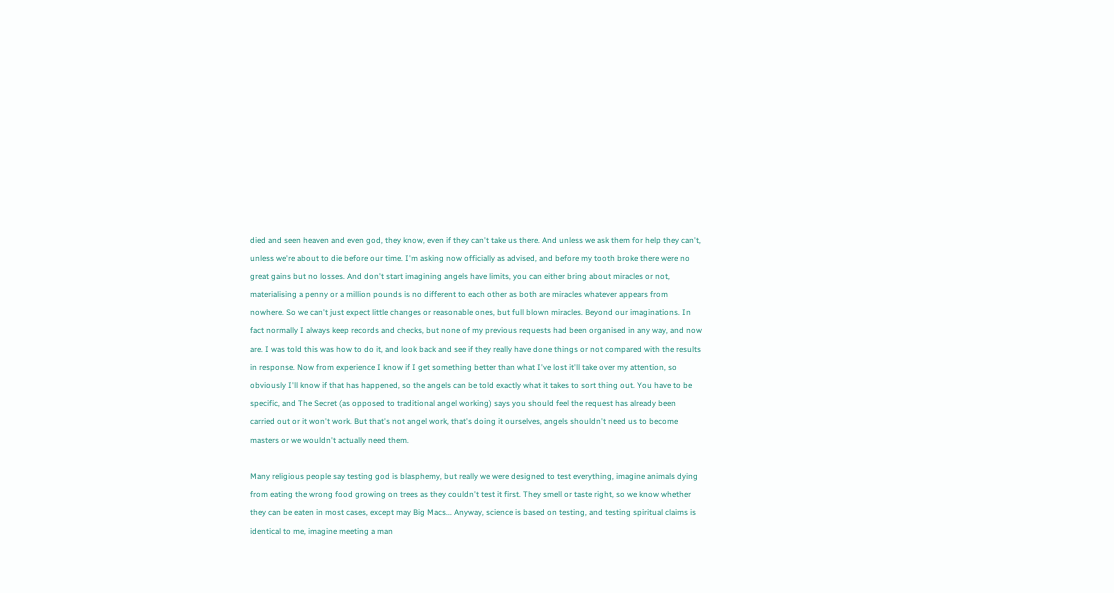died and seen heaven and even god, they know, even if they can't take us there. And unless we ask them for help they can't, unless we're about to die before our time. I'm asking now officially as advised, and before my tooth broke there were no great gains but no losses. And don't start imagining angels have limits, you can either bring about miracles or not, materialising a penny or a million pounds is no different to each other as both are miracles whatever appears from nowhere. So we can't just expect little changes or reasonable ones, but full blown miracles. Beyond our imaginations. In fact normally I always keep records and checks, but none of my previous requests had been organised in any way, and now are. I was told this was how to do it, and look back and see if they really have done things or not compared with the results in response. Now from experience I know if I get something better than what I've lost it'll take over my attention, so obviously I'll know if that has happened, so the angels can be told exactly what it takes to sort thing out. You have to be specific, and The Secret (as opposed to traditional angel working) says you should feel the request has already been carried out or it won't work. But that's not angel work, that's doing it ourselves, angels shouldn't need us to become masters or we wouldn't actually need them.

Many religious people say testing god is blasphemy, but really we were designed to test everything, imagine animals dying from eating the wrong food growing on trees as they couldn't test it first. They smell or taste right, so we know whether they can be eaten in most cases, except may Big Macs... Anyway, science is based on testing, and testing spiritual claims is identical to me, imagine meeting a man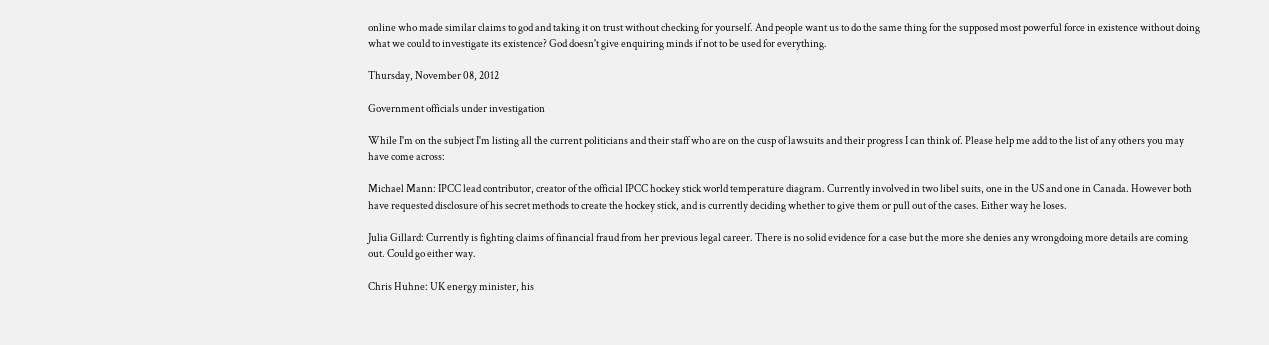online who made similar claims to god and taking it on trust without checking for yourself. And people want us to do the same thing for the supposed most powerful force in existence without doing what we could to investigate its existence? God doesn't give enquiring minds if not to be used for everything.

Thursday, November 08, 2012

Government officials under investigation

While I'm on the subject I'm listing all the current politicians and their staff who are on the cusp of lawsuits and their progress I can think of. Please help me add to the list of any others you may have come across:

Michael Mann: IPCC lead contributor, creator of the official IPCC hockey stick world temperature diagram. Currently involved in two libel suits, one in the US and one in Canada. However both have requested disclosure of his secret methods to create the hockey stick, and is currently deciding whether to give them or pull out of the cases. Either way he loses.

Julia Gillard: Currently is fighting claims of financial fraud from her previous legal career. There is no solid evidence for a case but the more she denies any wrongdoing more details are coming out. Could go either way.

Chris Huhne: UK energy minister, his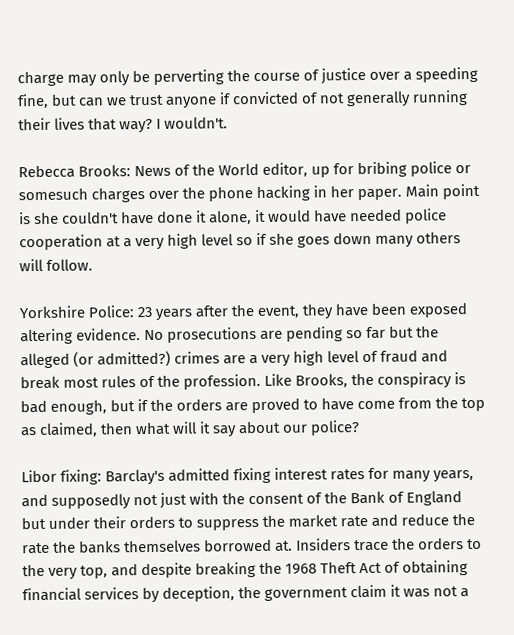charge may only be perverting the course of justice over a speeding fine, but can we trust anyone if convicted of not generally running their lives that way? I wouldn't.

Rebecca Brooks: News of the World editor, up for bribing police or somesuch charges over the phone hacking in her paper. Main point is she couldn't have done it alone, it would have needed police cooperation at a very high level so if she goes down many others will follow.

Yorkshire Police: 23 years after the event, they have been exposed altering evidence. No prosecutions are pending so far but the alleged (or admitted?) crimes are a very high level of fraud and break most rules of the profession. Like Brooks, the conspiracy is bad enough, but if the orders are proved to have come from the top as claimed, then what will it say about our police?

Libor fixing: Barclay's admitted fixing interest rates for many years, and supposedly not just with the consent of the Bank of England but under their orders to suppress the market rate and reduce the rate the banks themselves borrowed at. Insiders trace the orders to the very top, and despite breaking the 1968 Theft Act of obtaining financial services by deception, the government claim it was not a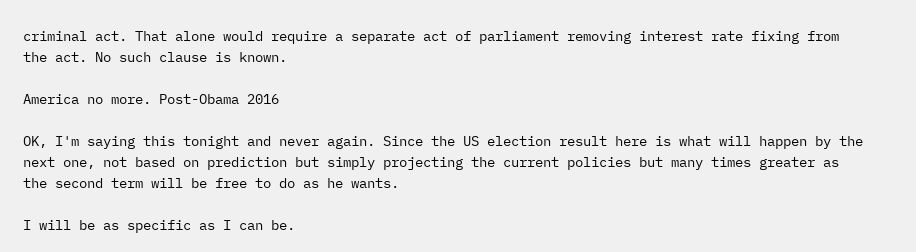criminal act. That alone would require a separate act of parliament removing interest rate fixing from the act. No such clause is known.

America no more. Post-Obama 2016

OK, I'm saying this tonight and never again. Since the US election result here is what will happen by the next one, not based on prediction but simply projecting the current policies but many times greater as the second term will be free to do as he wants.

I will be as specific as I can be.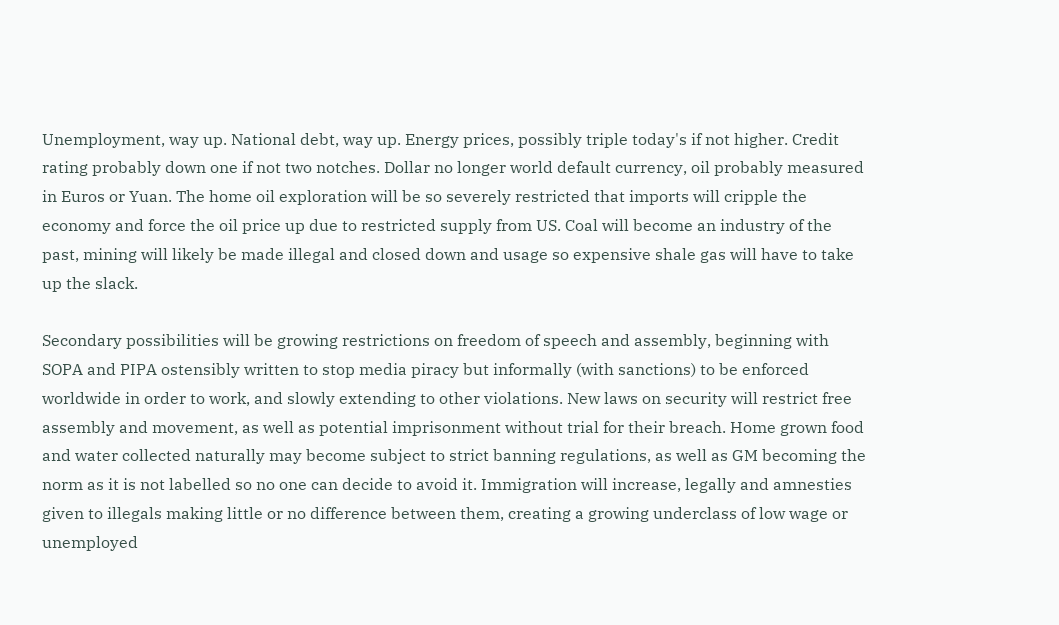Unemployment, way up. National debt, way up. Energy prices, possibly triple today's if not higher. Credit rating probably down one if not two notches. Dollar no longer world default currency, oil probably measured in Euros or Yuan. The home oil exploration will be so severely restricted that imports will cripple the economy and force the oil price up due to restricted supply from US. Coal will become an industry of the past, mining will likely be made illegal and closed down and usage so expensive shale gas will have to take up the slack.

Secondary possibilities will be growing restrictions on freedom of speech and assembly, beginning with SOPA and PIPA ostensibly written to stop media piracy but informally (with sanctions) to be enforced worldwide in order to work, and slowly extending to other violations. New laws on security will restrict free assembly and movement, as well as potential imprisonment without trial for their breach. Home grown food and water collected naturally may become subject to strict banning regulations, as well as GM becoming the norm as it is not labelled so no one can decide to avoid it. Immigration will increase, legally and amnesties given to illegals making little or no difference between them, creating a growing underclass of low wage or unemployed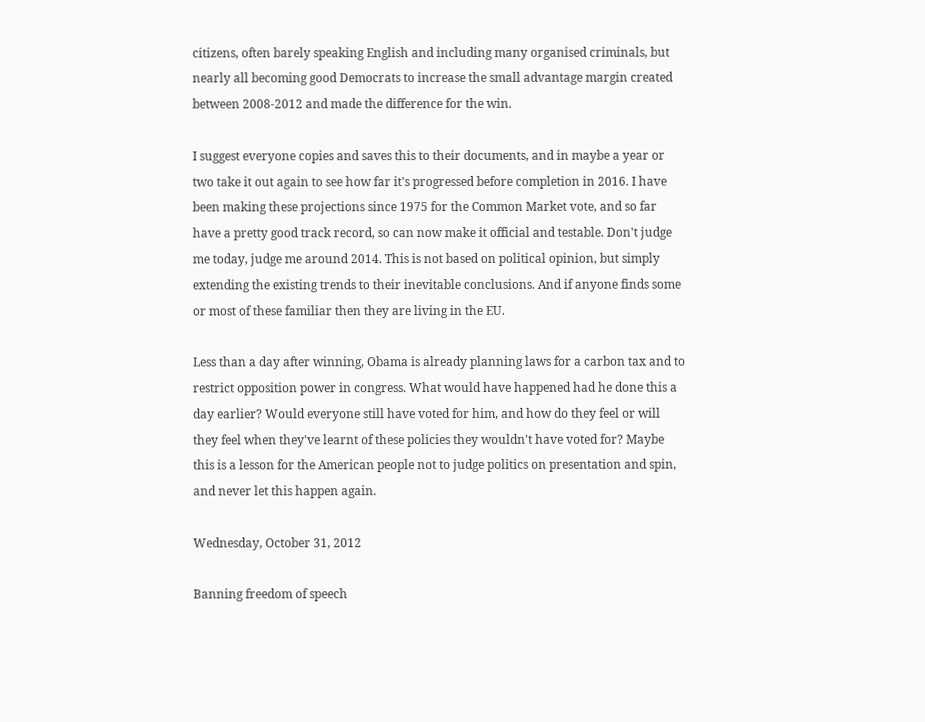citizens, often barely speaking English and including many organised criminals, but nearly all becoming good Democrats to increase the small advantage margin created between 2008-2012 and made the difference for the win.

I suggest everyone copies and saves this to their documents, and in maybe a year or two take it out again to see how far it's progressed before completion in 2016. I have been making these projections since 1975 for the Common Market vote, and so far have a pretty good track record, so can now make it official and testable. Don't judge me today, judge me around 2014. This is not based on political opinion, but simply extending the existing trends to their inevitable conclusions. And if anyone finds some or most of these familiar then they are living in the EU.

Less than a day after winning, Obama is already planning laws for a carbon tax and to restrict opposition power in congress. What would have happened had he done this a day earlier? Would everyone still have voted for him, and how do they feel or will they feel when they've learnt of these policies they wouldn't have voted for? Maybe this is a lesson for the American people not to judge politics on presentation and spin, and never let this happen again.

Wednesday, October 31, 2012

Banning freedom of speech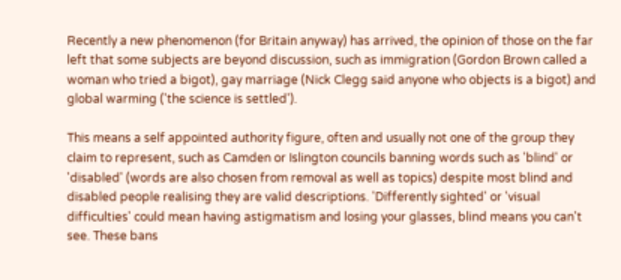Recently a new phenomenon (for Britain anyway) has arrived, the opinion of those on the far left that some subjects are beyond discussion, such as immigration (Gordon Brown called a woman who tried a bigot), gay marriage (Nick Clegg said anyone who objects is a bigot) and global warming ('the science is settled').

This means a self appointed authority figure, often and usually not one of the group they claim to represent, such as Camden or Islington councils banning words such as 'blind' or 'disabled' (words are also chosen from removal as well as topics) despite most blind and disabled people realising they are valid descriptions. 'Differently sighted' or 'visual difficulties' could mean having astigmatism and losing your glasses, blind means you can't see. These bans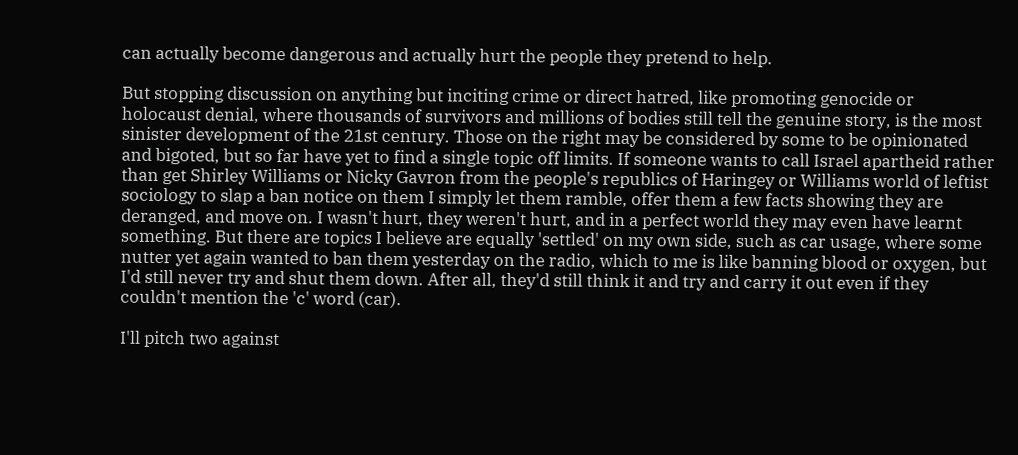can actually become dangerous and actually hurt the people they pretend to help.

But stopping discussion on anything but inciting crime or direct hatred, like promoting genocide or holocaust denial, where thousands of survivors and millions of bodies still tell the genuine story, is the most sinister development of the 21st century. Those on the right may be considered by some to be opinionated and bigoted, but so far have yet to find a single topic off limits. If someone wants to call Israel apartheid rather than get Shirley Williams or Nicky Gavron from the people's republics of Haringey or Williams world of leftist sociology to slap a ban notice on them I simply let them ramble, offer them a few facts showing they are deranged, and move on. I wasn't hurt, they weren't hurt, and in a perfect world they may even have learnt something. But there are topics I believe are equally 'settled' on my own side, such as car usage, where some nutter yet again wanted to ban them yesterday on the radio, which to me is like banning blood or oxygen, but I'd still never try and shut them down. After all, they'd still think it and try and carry it out even if they couldn't mention the 'c' word (car).

I'll pitch two against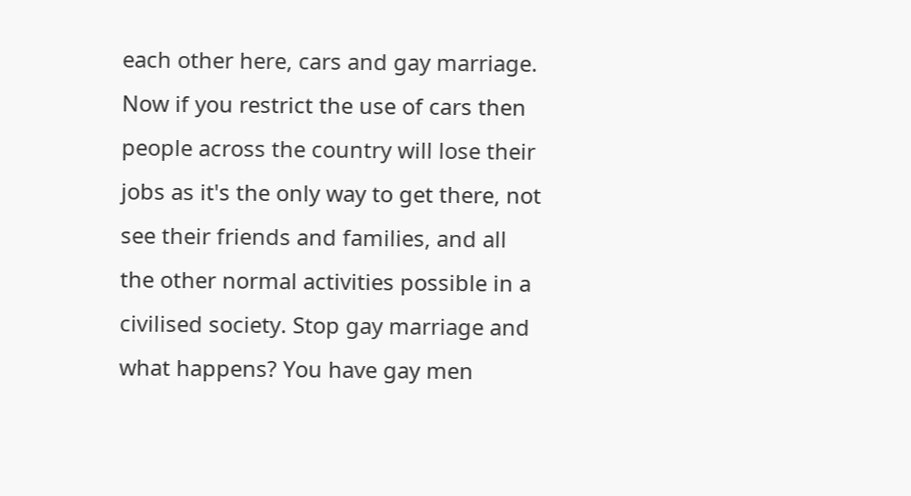each other here, cars and gay marriage. Now if you restrict the use of cars then people across the country will lose their jobs as it's the only way to get there, not see their friends and families, and all the other normal activities possible in a civilised society. Stop gay marriage and what happens? You have gay men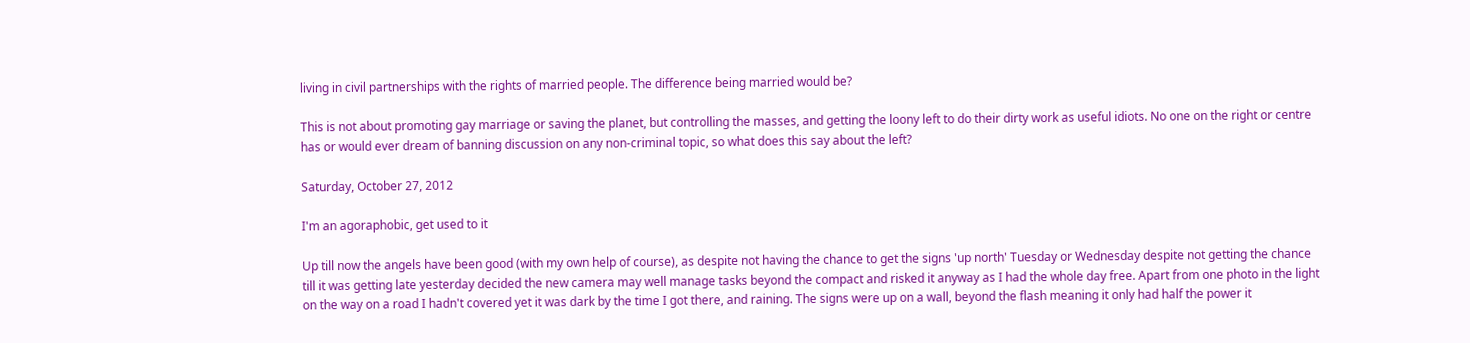living in civil partnerships with the rights of married people. The difference being married would be?

This is not about promoting gay marriage or saving the planet, but controlling the masses, and getting the loony left to do their dirty work as useful idiots. No one on the right or centre has or would ever dream of banning discussion on any non-criminal topic, so what does this say about the left?

Saturday, October 27, 2012

I'm an agoraphobic, get used to it

Up till now the angels have been good (with my own help of course), as despite not having the chance to get the signs 'up north' Tuesday or Wednesday despite not getting the chance till it was getting late yesterday decided the new camera may well manage tasks beyond the compact and risked it anyway as I had the whole day free. Apart from one photo in the light on the way on a road I hadn't covered yet it was dark by the time I got there, and raining. The signs were up on a wall, beyond the flash meaning it only had half the power it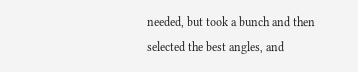needed, but took a bunch and then selected the best angles, and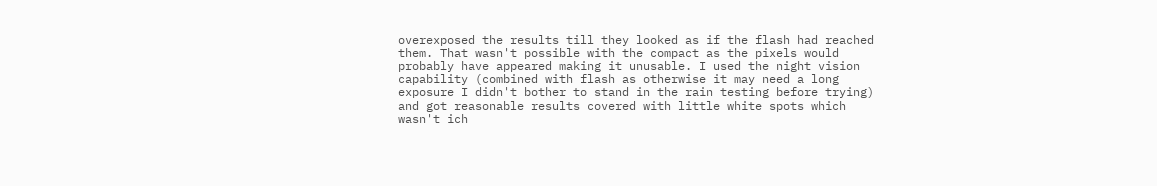overexposed the results till they looked as if the flash had reached them. That wasn't possible with the compact as the pixels would probably have appeared making it unusable. I used the night vision capability (combined with flash as otherwise it may need a long exposure I didn't bother to stand in the rain testing before trying) and got reasonable results covered with little white spots which wasn't ich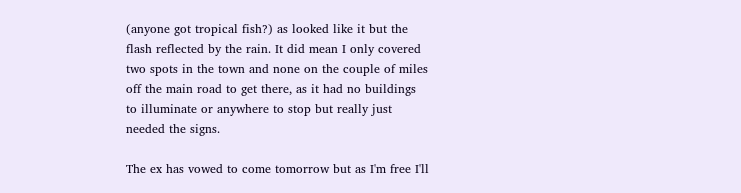(anyone got tropical fish?) as looked like it but the flash reflected by the rain. It did mean I only covered two spots in the town and none on the couple of miles off the main road to get there, as it had no buildings to illuminate or anywhere to stop but really just needed the signs.

The ex has vowed to come tomorrow but as I'm free I'll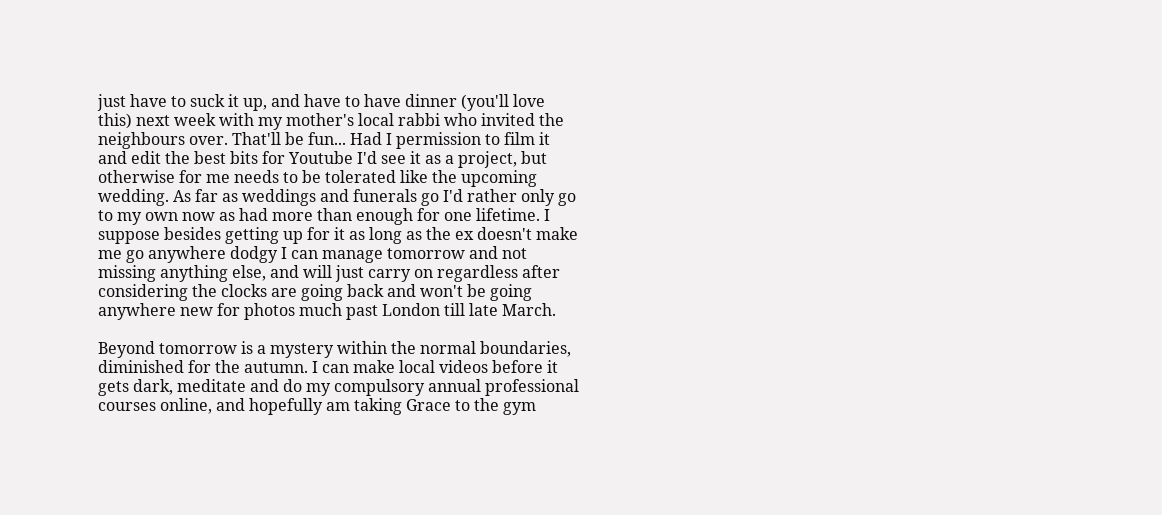just have to suck it up, and have to have dinner (you'll love this) next week with my mother's local rabbi who invited the neighbours over. That'll be fun... Had I permission to film it and edit the best bits for Youtube I'd see it as a project, but otherwise for me needs to be tolerated like the upcoming wedding. As far as weddings and funerals go I'd rather only go to my own now as had more than enough for one lifetime. I suppose besides getting up for it as long as the ex doesn't make me go anywhere dodgy I can manage tomorrow and not missing anything else, and will just carry on regardless after considering the clocks are going back and won't be going anywhere new for photos much past London till late March.

Beyond tomorrow is a mystery within the normal boundaries, diminished for the autumn. I can make local videos before it gets dark, meditate and do my compulsory annual professional courses online, and hopefully am taking Grace to the gym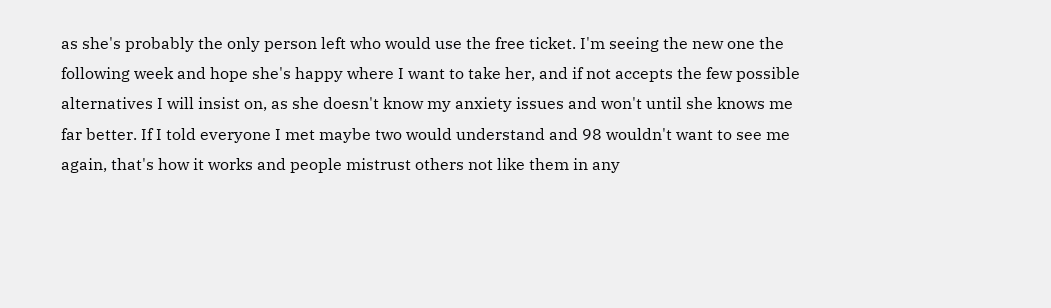as she's probably the only person left who would use the free ticket. I'm seeing the new one the following week and hope she's happy where I want to take her, and if not accepts the few possible alternatives I will insist on, as she doesn't know my anxiety issues and won't until she knows me far better. If I told everyone I met maybe two would understand and 98 wouldn't want to see me again, that's how it works and people mistrust others not like them in any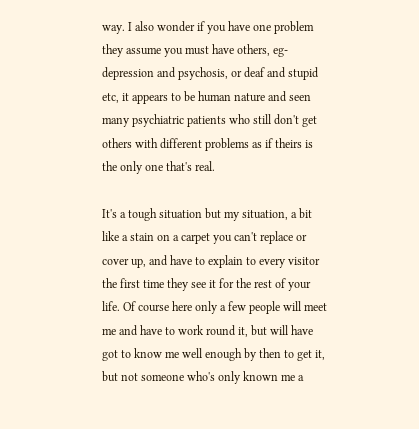way. I also wonder if you have one problem they assume you must have others, eg- depression and psychosis, or deaf and stupid etc, it appears to be human nature and seen many psychiatric patients who still don't get others with different problems as if theirs is the only one that's real.

It's a tough situation but my situation, a bit like a stain on a carpet you can't replace or cover up, and have to explain to every visitor the first time they see it for the rest of your life. Of course here only a few people will meet me and have to work round it, but will have got to know me well enough by then to get it, but not someone who's only known me a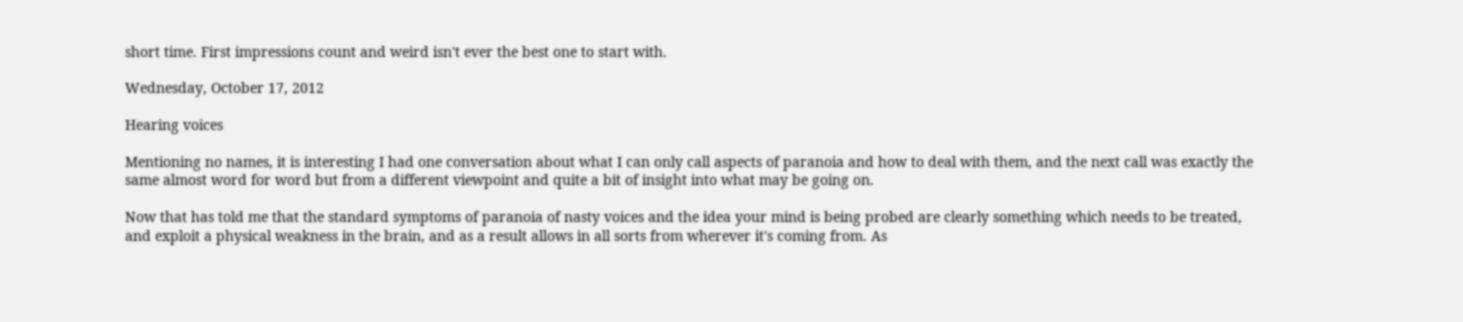short time. First impressions count and weird isn't ever the best one to start with.

Wednesday, October 17, 2012

Hearing voices

Mentioning no names, it is interesting I had one conversation about what I can only call aspects of paranoia and how to deal with them, and the next call was exactly the same almost word for word but from a different viewpoint and quite a bit of insight into what may be going on.

Now that has told me that the standard symptoms of paranoia of nasty voices and the idea your mind is being probed are clearly something which needs to be treated, and exploit a physical weakness in the brain, and as a result allows in all sorts from wherever it's coming from. As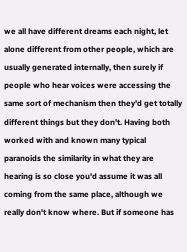we all have different dreams each night, let alone different from other people, which are usually generated internally, then surely if people who hear voices were accessing the same sort of mechanism then they'd get totally different things but they don't. Having both worked with and known many typical paranoids the similarity in what they are hearing is so close you'd assume it was all coming from the same place, although we really don't know where. But if someone has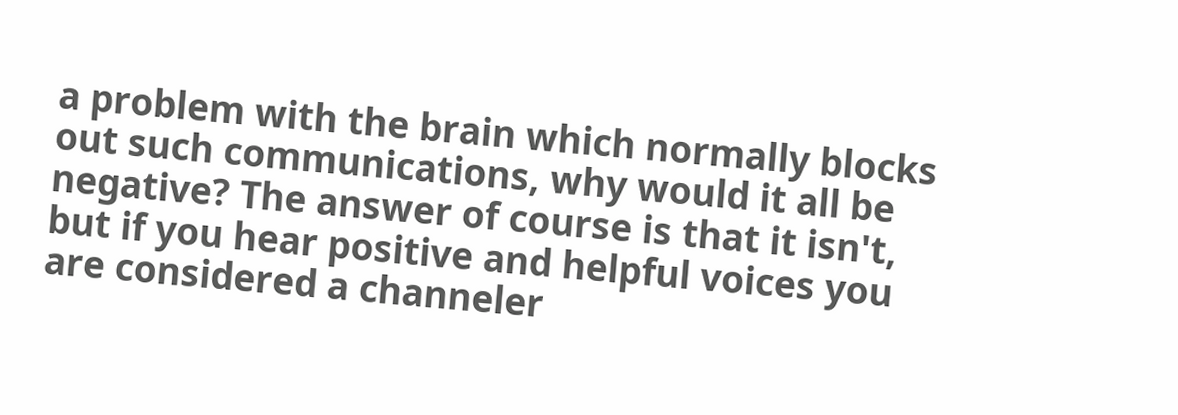a problem with the brain which normally blocks out such communications, why would it all be negative? The answer of course is that it isn't, but if you hear positive and helpful voices you are considered a channeler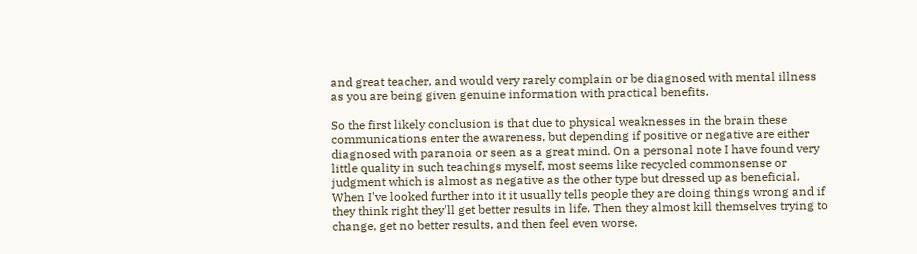and great teacher, and would very rarely complain or be diagnosed with mental illness as you are being given genuine information with practical benefits.

So the first likely conclusion is that due to physical weaknesses in the brain these communications enter the awareness, but depending if positive or negative are either diagnosed with paranoia or seen as a great mind. On a personal note I have found very little quality in such teachings myself, most seems like recycled commonsense or judgment which is almost as negative as the other type but dressed up as beneficial. When I've looked further into it it usually tells people they are doing things wrong and if they think right they'll get better results in life. Then they almost kill themselves trying to change, get no better results, and then feel even worse.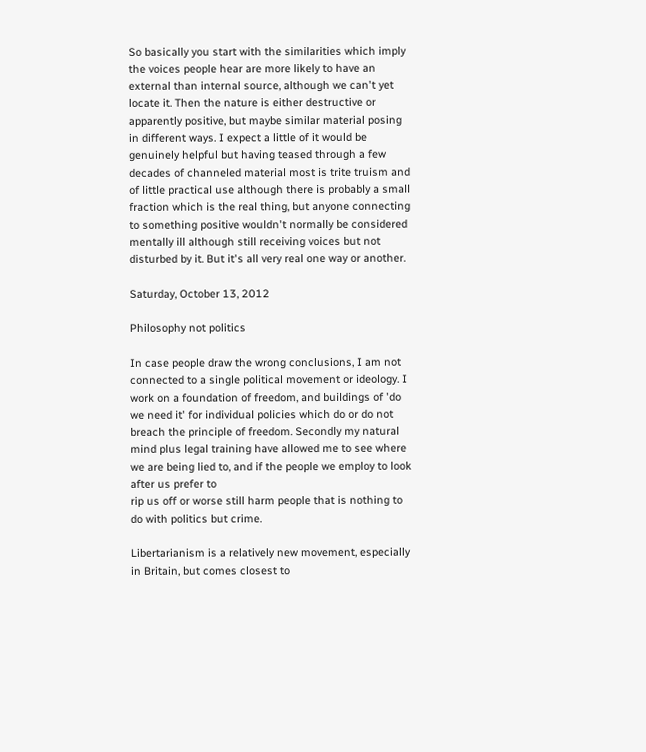So basically you start with the similarities which imply the voices people hear are more likely to have an external than internal source, although we can't yet locate it. Then the nature is either destructive or apparently positive, but maybe similar material posing in different ways. I expect a little of it would be genuinely helpful but having teased through a few decades of channeled material most is trite truism and of little practical use although there is probably a small fraction which is the real thing, but anyone connecting to something positive wouldn't normally be considered mentally ill although still receiving voices but not disturbed by it. But it's all very real one way or another.

Saturday, October 13, 2012

Philosophy not politics

In case people draw the wrong conclusions, I am not connected to a single political movement or ideology. I work on a foundation of freedom, and buildings of 'do we need it' for individual policies which do or do not breach the principle of freedom. Secondly my natural mind plus legal training have allowed me to see where we are being lied to, and if the people we employ to look after us prefer to
rip us off or worse still harm people that is nothing to do with politics but crime.

Libertarianism is a relatively new movement, especially in Britain, but comes closest to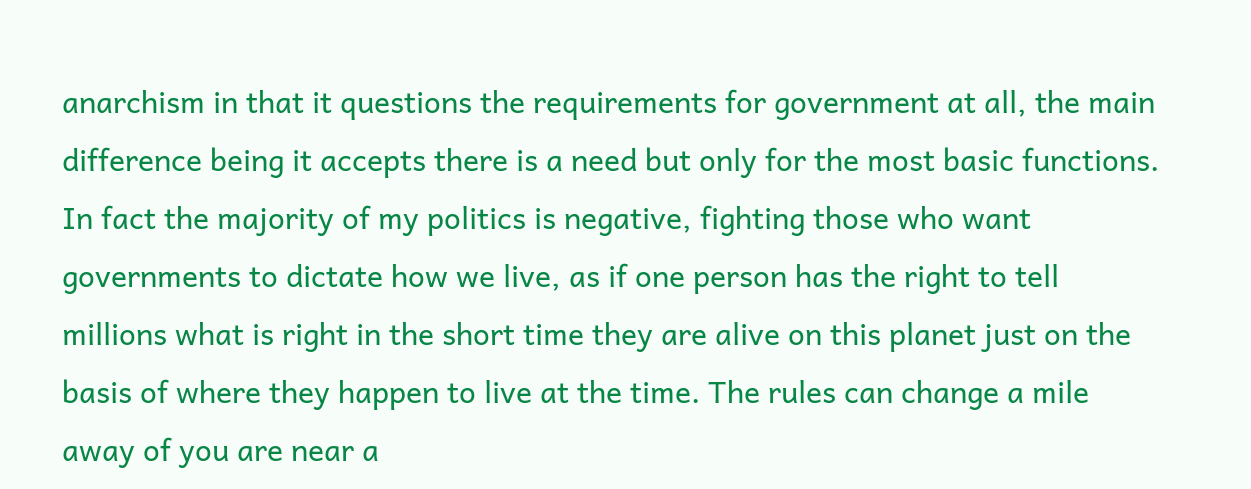anarchism in that it questions the requirements for government at all, the main difference being it accepts there is a need but only for the most basic functions. In fact the majority of my politics is negative, fighting those who want governments to dictate how we live, as if one person has the right to tell millions what is right in the short time they are alive on this planet just on the basis of where they happen to live at the time. The rules can change a mile away of you are near a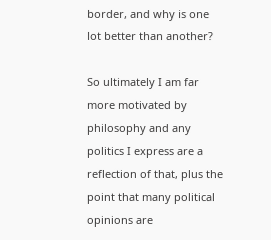border, and why is one lot better than another?

So ultimately I am far more motivated by philosophy and any politics I express are a reflection of that, plus the point that many political opinions are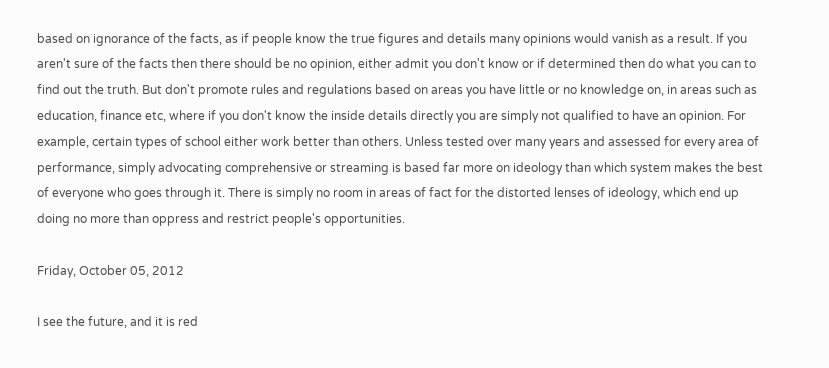based on ignorance of the facts, as if people know the true figures and details many opinions would vanish as a result. If you aren't sure of the facts then there should be no opinion, either admit you don't know or if determined then do what you can to find out the truth. But don't promote rules and regulations based on areas you have little or no knowledge on, in areas such as education, finance etc, where if you don't know the inside details directly you are simply not qualified to have an opinion. For example, certain types of school either work better than others. Unless tested over many years and assessed for every area of performance, simply advocating comprehensive or streaming is based far more on ideology than which system makes the best of everyone who goes through it. There is simply no room in areas of fact for the distorted lenses of ideology, which end up doing no more than oppress and restrict people's opportunities.

Friday, October 05, 2012

I see the future, and it is red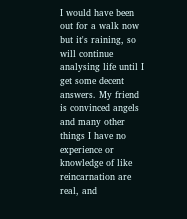I would have been out for a walk now but it's raining, so will continue analysing life until I get some decent answers. My friend is convinced angels and many other things I have no experience or knowledge of like reincarnation are real, and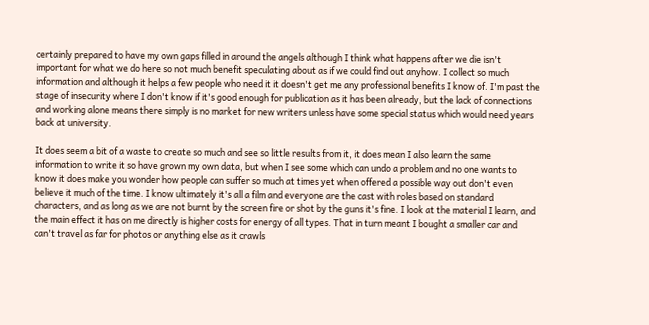certainly prepared to have my own gaps filled in around the angels although I think what happens after we die isn't important for what we do here so not much benefit speculating about as if we could find out anyhow. I collect so much information and although it helps a few people who need it it doesn't get me any professional benefits I know of. I'm past the stage of insecurity where I don't know if it's good enough for publication as it has been already, but the lack of connections and working alone means there simply is no market for new writers unless have some special status which would need years back at university.

It does seem a bit of a waste to create so much and see so little results from it, it does mean I also learn the same information to write it so have grown my own data, but when I see some which can undo a problem and no one wants to know it does make you wonder how people can suffer so much at times yet when offered a possible way out don't even believe it much of the time. I know ultimately it's all a film and everyone are the cast with roles based on standard characters, and as long as we are not burnt by the screen fire or shot by the guns it's fine. I look at the material I learn, and the main effect it has on me directly is higher costs for energy of all types. That in turn meant I bought a smaller car and can't travel as far for photos or anything else as it crawls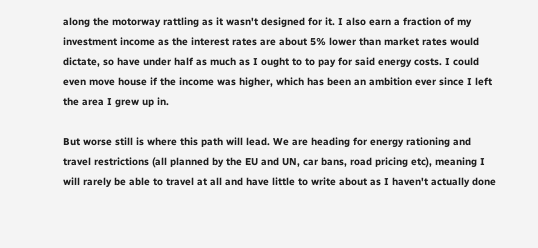along the motorway rattling as it wasn't designed for it. I also earn a fraction of my investment income as the interest rates are about 5% lower than market rates would dictate, so have under half as much as I ought to to pay for said energy costs. I could even move house if the income was higher, which has been an ambition ever since I left the area I grew up in.

But worse still is where this path will lead. We are heading for energy rationing and travel restrictions (all planned by the EU and UN, car bans, road pricing etc), meaning I will rarely be able to travel at all and have little to write about as I haven't actually done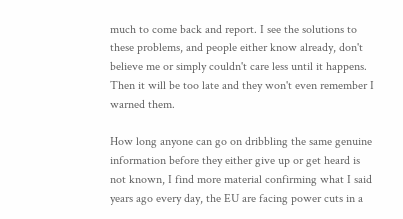much to come back and report. I see the solutions to these problems, and people either know already, don't believe me or simply couldn't care less until it happens. Then it will be too late and they won't even remember I warned them.

How long anyone can go on dribbling the same genuine information before they either give up or get heard is not known, I find more material confirming what I said years ago every day, the EU are facing power cuts in a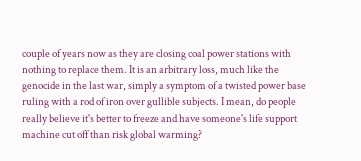couple of years now as they are closing coal power stations with nothing to replace them. It is an arbitrary loss, much like the genocide in the last war, simply a symptom of a twisted power base ruling with a rod of iron over gullible subjects. I mean, do people really believe it's better to freeze and have someone's life support machine cut off than risk global warming?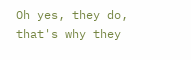Oh yes, they do, that's why they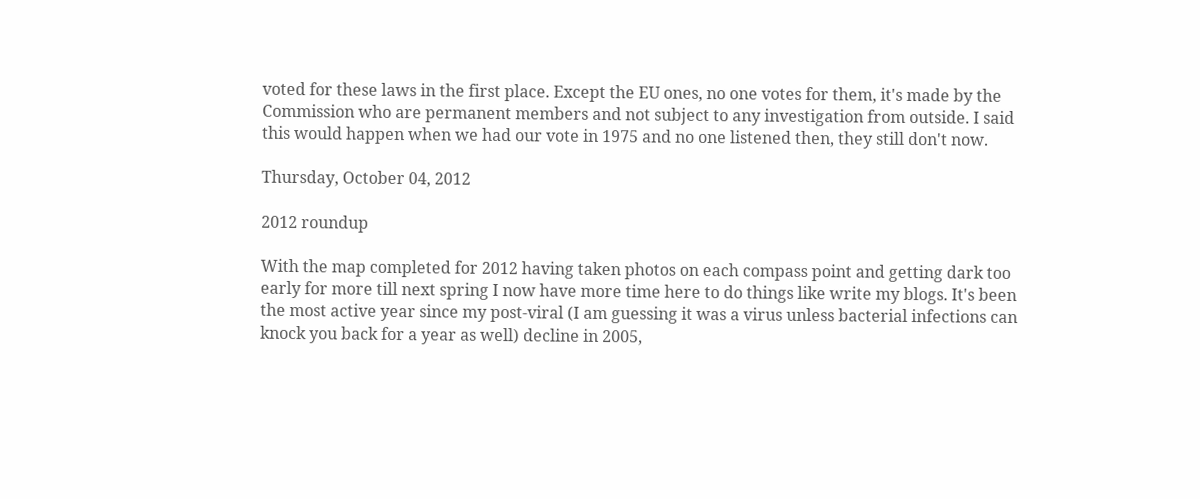voted for these laws in the first place. Except the EU ones, no one votes for them, it's made by the Commission who are permanent members and not subject to any investigation from outside. I said this would happen when we had our vote in 1975 and no one listened then, they still don't now.

Thursday, October 04, 2012

2012 roundup

With the map completed for 2012 having taken photos on each compass point and getting dark too early for more till next spring I now have more time here to do things like write my blogs. It's been the most active year since my post-viral (I am guessing it was a virus unless bacterial infections can knock you back for a year as well) decline in 2005,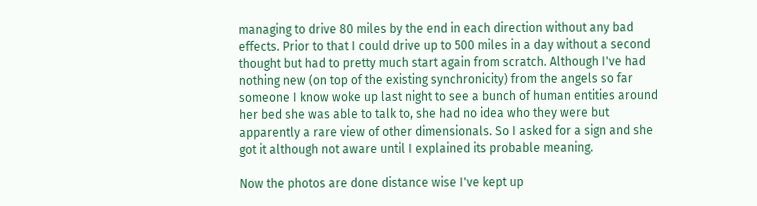managing to drive 80 miles by the end in each direction without any bad effects. Prior to that I could drive up to 500 miles in a day without a second thought but had to pretty much start again from scratch. Although I've had nothing new (on top of the existing synchronicity) from the angels so far someone I know woke up last night to see a bunch of human entities around her bed she was able to talk to, she had no idea who they were but apparently a rare view of other dimensionals. So I asked for a sign and she got it although not aware until I explained its probable meaning.

Now the photos are done distance wise I've kept up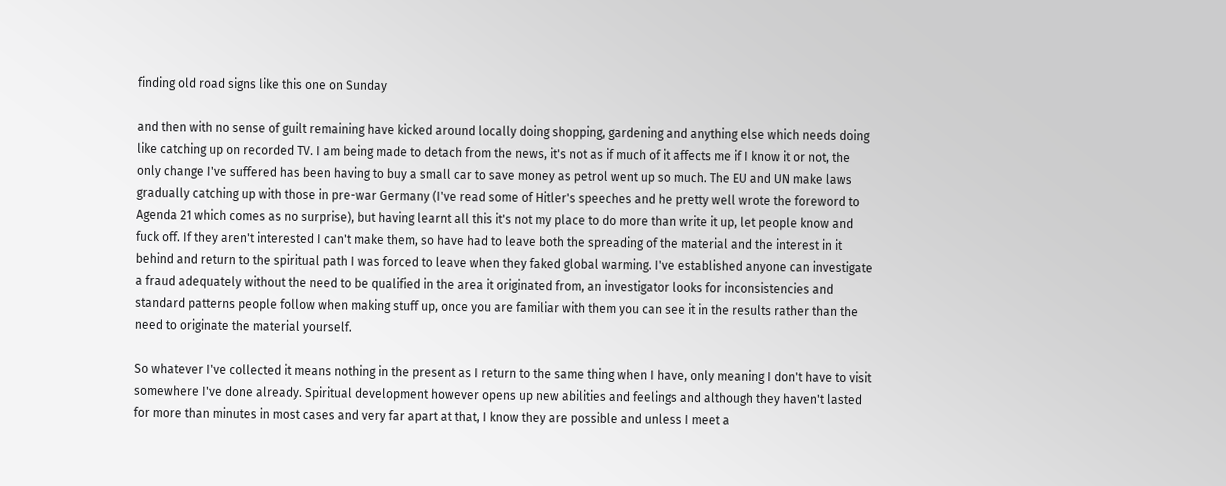finding old road signs like this one on Sunday

and then with no sense of guilt remaining have kicked around locally doing shopping, gardening and anything else which needs doing like catching up on recorded TV. I am being made to detach from the news, it's not as if much of it affects me if I know it or not, the only change I've suffered has been having to buy a small car to save money as petrol went up so much. The EU and UN make laws gradually catching up with those in pre-war Germany (I've read some of Hitler's speeches and he pretty well wrote the foreword to Agenda 21 which comes as no surprise), but having learnt all this it's not my place to do more than write it up, let people know and fuck off. If they aren't interested I can't make them, so have had to leave both the spreading of the material and the interest in it behind and return to the spiritual path I was forced to leave when they faked global warming. I've established anyone can investigate a fraud adequately without the need to be qualified in the area it originated from, an investigator looks for inconsistencies and standard patterns people follow when making stuff up, once you are familiar with them you can see it in the results rather than the need to originate the material yourself.

So whatever I've collected it means nothing in the present as I return to the same thing when I have, only meaning I don't have to visit somewhere I've done already. Spiritual development however opens up new abilities and feelings and although they haven't lasted for more than minutes in most cases and very far apart at that, I know they are possible and unless I meet a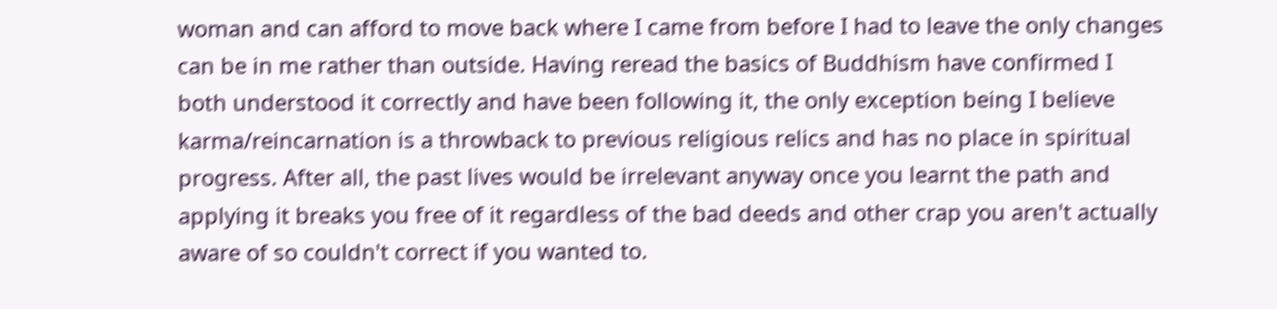woman and can afford to move back where I came from before I had to leave the only changes can be in me rather than outside. Having reread the basics of Buddhism have confirmed I both understood it correctly and have been following it, the only exception being I believe karma/reincarnation is a throwback to previous religious relics and has no place in spiritual progress. After all, the past lives would be irrelevant anyway once you learnt the path and applying it breaks you free of it regardless of the bad deeds and other crap you aren't actually aware of so couldn't correct if you wanted to.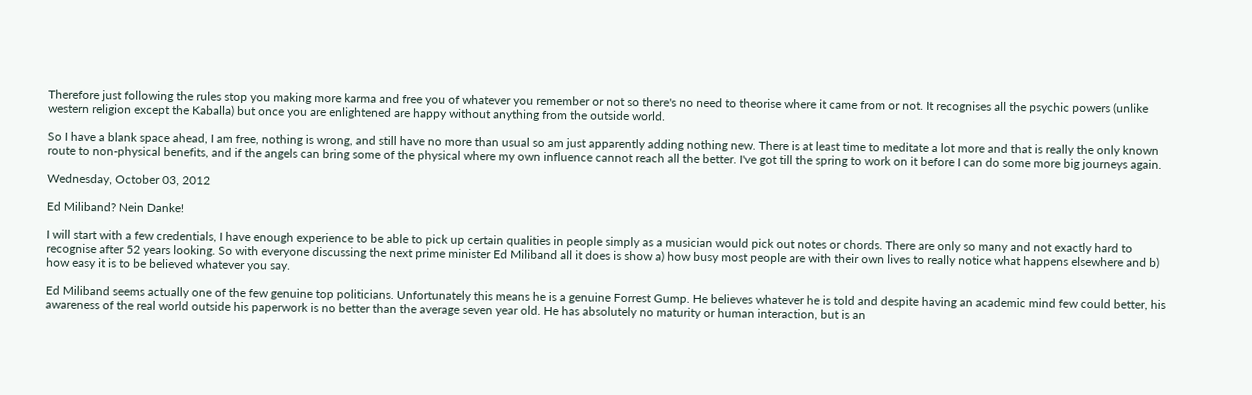Therefore just following the rules stop you making more karma and free you of whatever you remember or not so there's no need to theorise where it came from or not. It recognises all the psychic powers (unlike western religion except the Kaballa) but once you are enlightened are happy without anything from the outside world.

So I have a blank space ahead, I am free, nothing is wrong, and still have no more than usual so am just apparently adding nothing new. There is at least time to meditate a lot more and that is really the only known route to non-physical benefits, and if the angels can bring some of the physical where my own influence cannot reach all the better. I've got till the spring to work on it before I can do some more big journeys again.

Wednesday, October 03, 2012

Ed Miliband? Nein Danke!

I will start with a few credentials, I have enough experience to be able to pick up certain qualities in people simply as a musician would pick out notes or chords. There are only so many and not exactly hard to recognise after 52 years looking. So with everyone discussing the next prime minister Ed Miliband all it does is show a) how busy most people are with their own lives to really notice what happens elsewhere and b) how easy it is to be believed whatever you say.

Ed Miliband seems actually one of the few genuine top politicians. Unfortunately this means he is a genuine Forrest Gump. He believes whatever he is told and despite having an academic mind few could better, his awareness of the real world outside his paperwork is no better than the average seven year old. He has absolutely no maturity or human interaction, but is an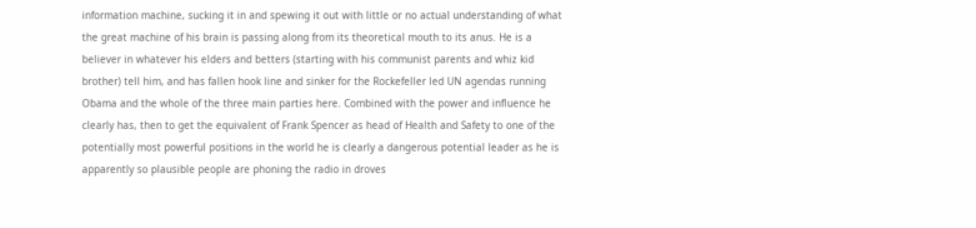information machine, sucking it in and spewing it out with little or no actual understanding of what the great machine of his brain is passing along from its theoretical mouth to its anus. He is a believer in whatever his elders and betters (starting with his communist parents and whiz kid brother) tell him, and has fallen hook line and sinker for the Rockefeller led UN agendas running Obama and the whole of the three main parties here. Combined with the power and influence he clearly has, then to get the equivalent of Frank Spencer as head of Health and Safety to one of the potentially most powerful positions in the world he is clearly a dangerous potential leader as he is apparently so plausible people are phoning the radio in droves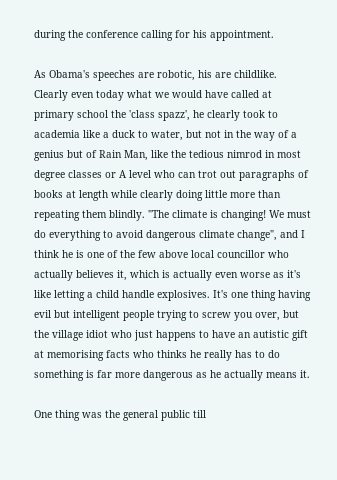during the conference calling for his appointment.

As Obama's speeches are robotic, his are childlike. Clearly even today what we would have called at primary school the 'class spazz', he clearly took to academia like a duck to water, but not in the way of a genius but of Rain Man, like the tedious nimrod in most degree classes or A level who can trot out paragraphs of books at length while clearly doing little more than repeating them blindly. "The climate is changing! We must do everything to avoid dangerous climate change", and I think he is one of the few above local councillor who actually believes it, which is actually even worse as it's like letting a child handle explosives. It's one thing having evil but intelligent people trying to screw you over, but the village idiot who just happens to have an autistic gift at memorising facts who thinks he really has to do something is far more dangerous as he actually means it.

One thing was the general public till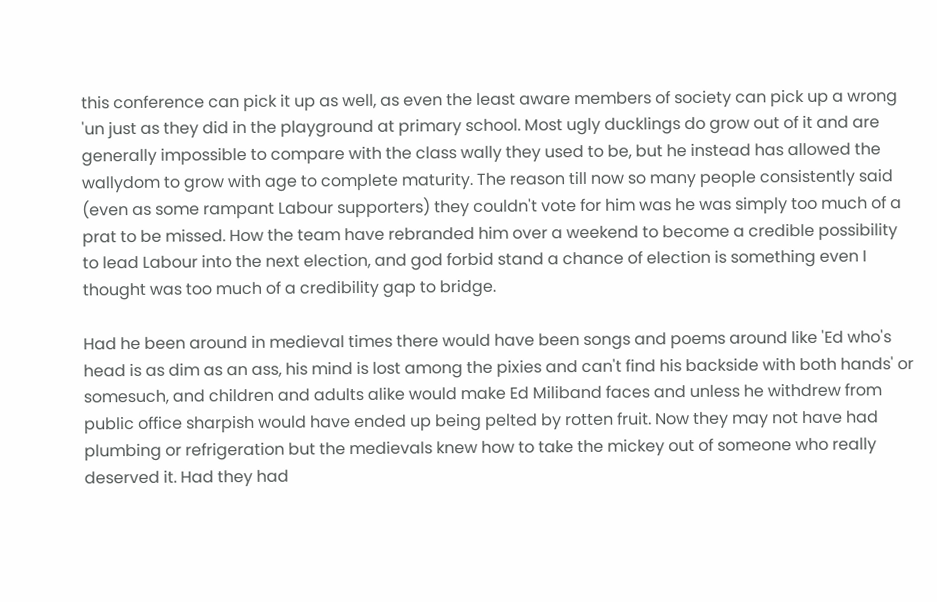this conference can pick it up as well, as even the least aware members of society can pick up a wrong 'un just as they did in the playground at primary school. Most ugly ducklings do grow out of it and are generally impossible to compare with the class wally they used to be, but he instead has allowed the wallydom to grow with age to complete maturity. The reason till now so many people consistently said (even as some rampant Labour supporters) they couldn't vote for him was he was simply too much of a prat to be missed. How the team have rebranded him over a weekend to become a credible possibility to lead Labour into the next election, and god forbid stand a chance of election is something even I thought was too much of a credibility gap to bridge.

Had he been around in medieval times there would have been songs and poems around like 'Ed who's head is as dim as an ass, his mind is lost among the pixies and can't find his backside with both hands' or somesuch, and children and adults alike would make Ed Miliband faces and unless he withdrew from public office sharpish would have ended up being pelted by rotten fruit. Now they may not have had plumbing or refrigeration but the medievals knew how to take the mickey out of someone who really deserved it. Had they had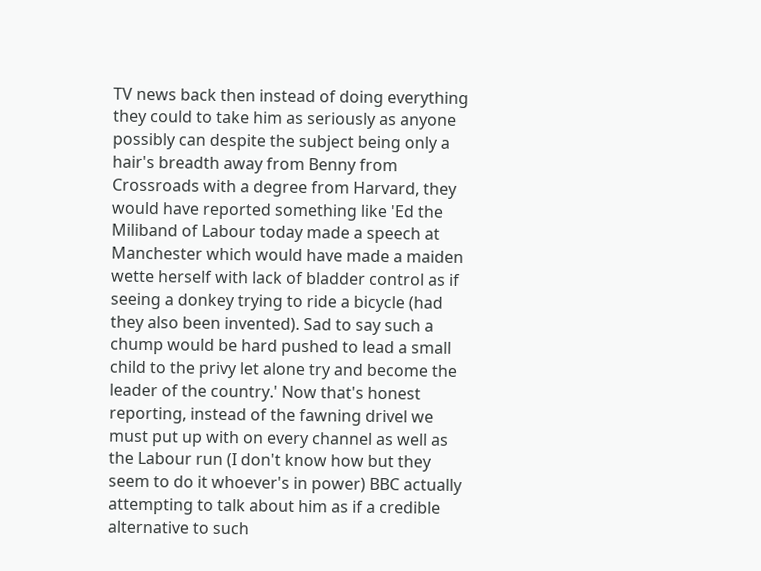TV news back then instead of doing everything they could to take him as seriously as anyone possibly can despite the subject being only a hair's breadth away from Benny from Crossroads with a degree from Harvard, they would have reported something like 'Ed the Miliband of Labour today made a speech at Manchester which would have made a maiden wette herself with lack of bladder control as if seeing a donkey trying to ride a bicycle (had they also been invented). Sad to say such a chump would be hard pushed to lead a small child to the privy let alone try and become the leader of the country.' Now that's honest reporting, instead of the fawning drivel we must put up with on every channel as well as the Labour run (I don't know how but they seem to do it whoever's in power) BBC actually attempting to talk about him as if a credible alternative to such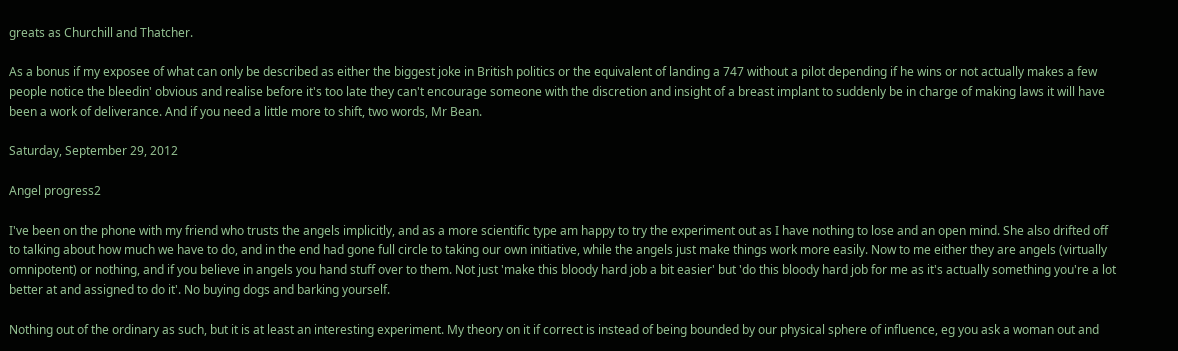greats as Churchill and Thatcher.

As a bonus if my exposee of what can only be described as either the biggest joke in British politics or the equivalent of landing a 747 without a pilot depending if he wins or not actually makes a few people notice the bleedin' obvious and realise before it's too late they can't encourage someone with the discretion and insight of a breast implant to suddenly be in charge of making laws it will have been a work of deliverance. And if you need a little more to shift, two words, Mr Bean.

Saturday, September 29, 2012

Angel progress2

I've been on the phone with my friend who trusts the angels implicitly, and as a more scientific type am happy to try the experiment out as I have nothing to lose and an open mind. She also drifted off to talking about how much we have to do, and in the end had gone full circle to taking our own initiative, while the angels just make things work more easily. Now to me either they are angels (virtually omnipotent) or nothing, and if you believe in angels you hand stuff over to them. Not just 'make this bloody hard job a bit easier' but 'do this bloody hard job for me as it's actually something you're a lot better at and assigned to do it'. No buying dogs and barking yourself.

Nothing out of the ordinary as such, but it is at least an interesting experiment. My theory on it if correct is instead of being bounded by our physical sphere of influence, eg you ask a woman out and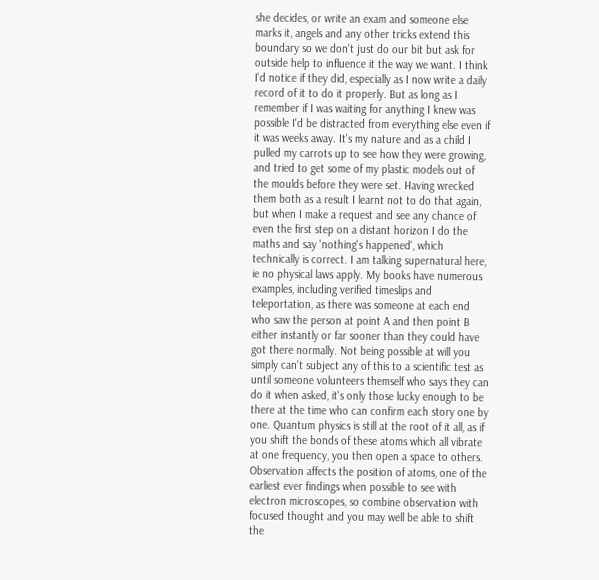she decides, or write an exam and someone else marks it, angels and any other tricks extend this boundary so we don't just do our bit but ask for outside help to influence it the way we want. I think I'd notice if they did, especially as I now write a daily record of it to do it properly. But as long as I remember if I was waiting for anything I knew was possible I'd be distracted from everything else even if it was weeks away. It's my nature and as a child I pulled my carrots up to see how they were growing, and tried to get some of my plastic models out of the moulds before they were set. Having wrecked them both as a result I learnt not to do that again, but when I make a request and see any chance of even the first step on a distant horizon I do the maths and say 'nothing's happened', which technically is correct. I am talking supernatural here, ie no physical laws apply. My books have numerous examples, including verified timeslips and teleportation, as there was someone at each end who saw the person at point A and then point B either instantly or far sooner than they could have got there normally. Not being possible at will you simply can't subject any of this to a scientific test as until someone volunteers themself who says they can do it when asked, it's only those lucky enough to be there at the time who can confirm each story one by one. Quantum physics is still at the root of it all, as if you shift the bonds of these atoms which all vibrate at one frequency, you then open a space to others. Observation affects the position of atoms, one of the earliest ever findings when possible to see with electron microscopes, so combine observation with focused thought and you may well be able to shift the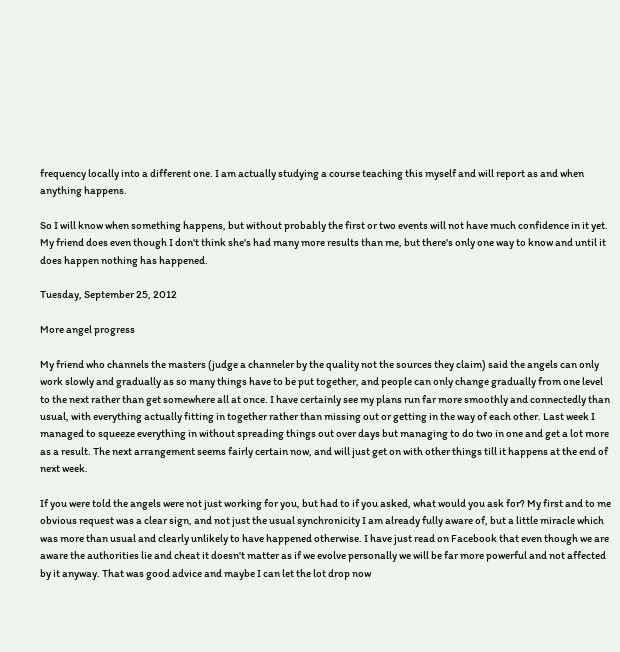frequency locally into a different one. I am actually studying a course teaching this myself and will report as and when anything happens.

So I will know when something happens, but without probably the first or two events will not have much confidence in it yet. My friend does even though I don't think she's had many more results than me, but there's only one way to know and until it does happen nothing has happened.

Tuesday, September 25, 2012

More angel progress

My friend who channels the masters (judge a channeler by the quality not the sources they claim) said the angels can only work slowly and gradually as so many things have to be put together, and people can only change gradually from one level to the next rather than get somewhere all at once. I have certainly see my plans run far more smoothly and connectedly than usual, with everything actually fitting in together rather than missing out or getting in the way of each other. Last week I managed to squeeze everything in without spreading things out over days but managing to do two in one and get a lot more as a result. The next arrangement seems fairly certain now, and will just get on with other things till it happens at the end of next week.

If you were told the angels were not just working for you, but had to if you asked, what would you ask for? My first and to me obvious request was a clear sign, and not just the usual synchronicity I am already fully aware of, but a little miracle which was more than usual and clearly unlikely to have happened otherwise. I have just read on Facebook that even though we are aware the authorities lie and cheat it doesn't matter as if we evolve personally we will be far more powerful and not affected by it anyway. That was good advice and maybe I can let the lot drop now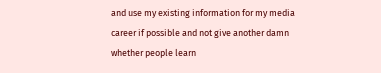and use my existing information for my media career if possible and not give another damn whether people learn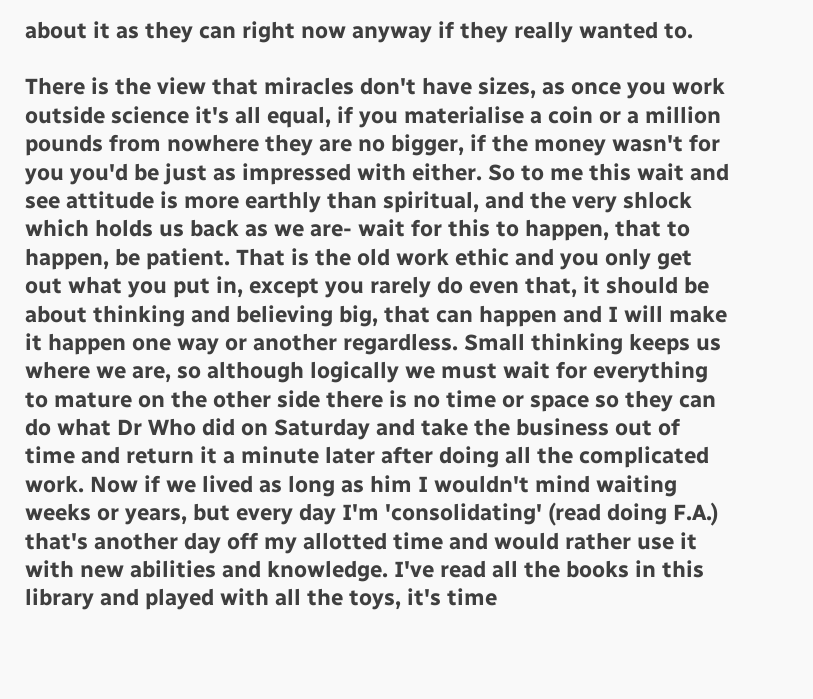about it as they can right now anyway if they really wanted to.

There is the view that miracles don't have sizes, as once you work outside science it's all equal, if you materialise a coin or a million pounds from nowhere they are no bigger, if the money wasn't for you you'd be just as impressed with either. So to me this wait and see attitude is more earthly than spiritual, and the very shlock which holds us back as we are- wait for this to happen, that to happen, be patient. That is the old work ethic and you only get out what you put in, except you rarely do even that, it should be about thinking and believing big, that can happen and I will make it happen one way or another regardless. Small thinking keeps us where we are, so although logically we must wait for everything to mature on the other side there is no time or space so they can do what Dr Who did on Saturday and take the business out of time and return it a minute later after doing all the complicated work. Now if we lived as long as him I wouldn't mind waiting weeks or years, but every day I'm 'consolidating' (read doing F.A.) that's another day off my allotted time and would rather use it with new abilities and knowledge. I've read all the books in this library and played with all the toys, it's time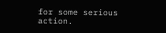for some serious action.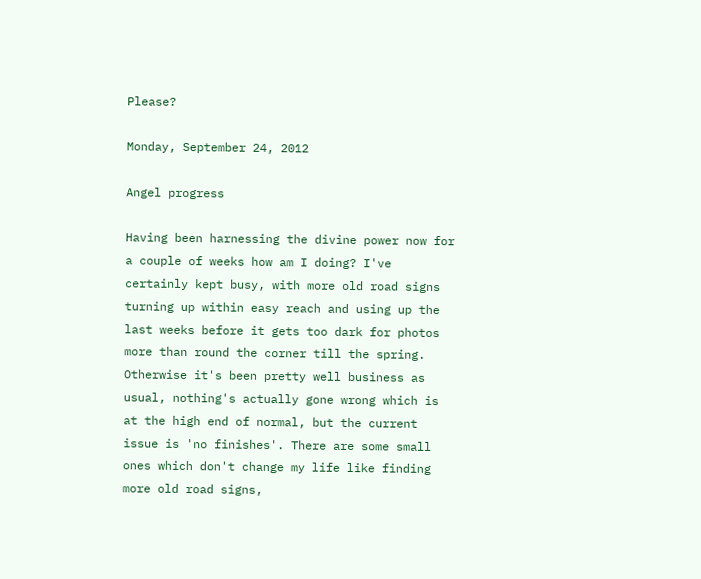Please?

Monday, September 24, 2012

Angel progress

Having been harnessing the divine power now for a couple of weeks how am I doing? I've certainly kept busy, with more old road signs turning up within easy reach and using up the last weeks before it gets too dark for photos more than round the corner till the spring. Otherwise it's been pretty well business as usual, nothing's actually gone wrong which is at the high end of normal, but the current issue is 'no finishes'. There are some small ones which don't change my life like finding more old road signs,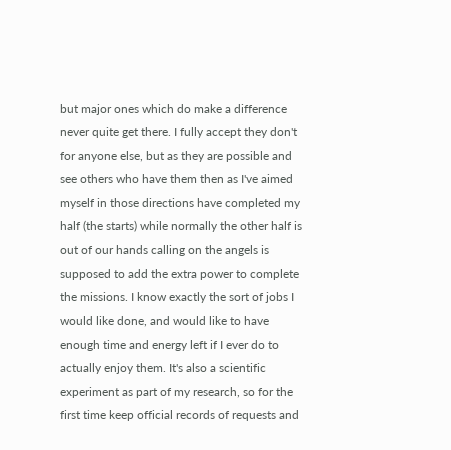but major ones which do make a difference never quite get there. I fully accept they don't for anyone else, but as they are possible and see others who have them then as I've aimed myself in those directions have completed my half (the starts) while normally the other half is out of our hands calling on the angels is supposed to add the extra power to complete the missions. I know exactly the sort of jobs I would like done, and would like to have enough time and energy left if I ever do to actually enjoy them. It's also a scientific experiment as part of my research, so for the first time keep official records of requests and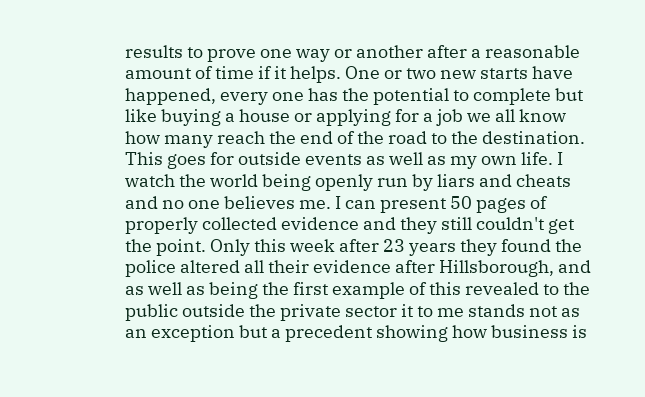results to prove one way or another after a reasonable amount of time if it helps. One or two new starts have happened, every one has the potential to complete but like buying a house or applying for a job we all know how many reach the end of the road to the destination. This goes for outside events as well as my own life. I watch the world being openly run by liars and cheats and no one believes me. I can present 50 pages of properly collected evidence and they still couldn't get the point. Only this week after 23 years they found the police altered all their evidence after Hillsborough, and as well as being the first example of this revealed to the public outside the private sector it to me stands not as an exception but a precedent showing how business is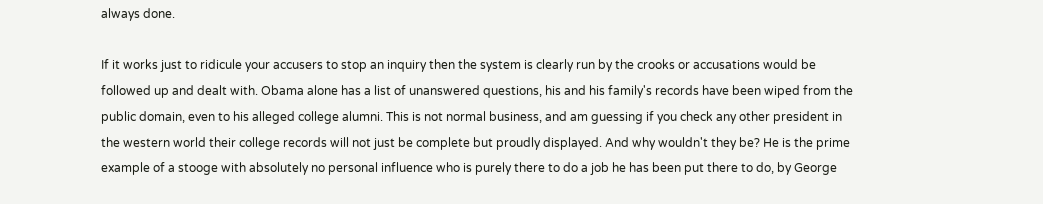always done.

If it works just to ridicule your accusers to stop an inquiry then the system is clearly run by the crooks or accusations would be followed up and dealt with. Obama alone has a list of unanswered questions, his and his family's records have been wiped from the public domain, even to his alleged college alumni. This is not normal business, and am guessing if you check any other president in the western world their college records will not just be complete but proudly displayed. And why wouldn't they be? He is the prime example of a stooge with absolutely no personal influence who is purely there to do a job he has been put there to do, by George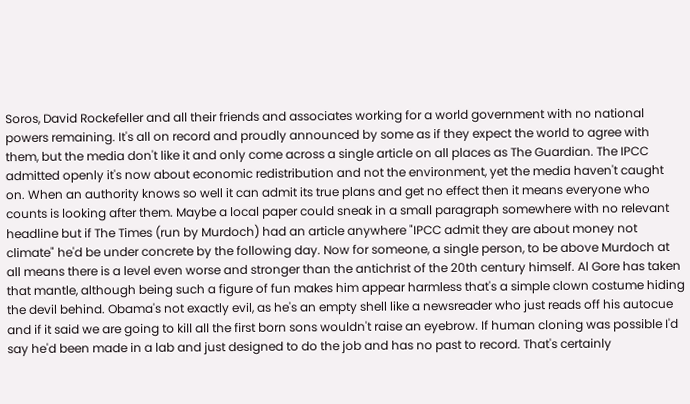Soros, David Rockefeller and all their friends and associates working for a world government with no national powers remaining. It's all on record and proudly announced by some as if they expect the world to agree with them, but the media don't like it and only come across a single article on all places as The Guardian. The IPCC admitted openly it's now about economic redistribution and not the environment, yet the media haven't caught on. When an authority knows so well it can admit its true plans and get no effect then it means everyone who counts is looking after them. Maybe a local paper could sneak in a small paragraph somewhere with no relevant headline but if The Times (run by Murdoch) had an article anywhere "IPCC admit they are about money not climate" he'd be under concrete by the following day. Now for someone, a single person, to be above Murdoch at all means there is a level even worse and stronger than the antichrist of the 20th century himself. Al Gore has taken that mantle, although being such a figure of fun makes him appear harmless that's a simple clown costume hiding the devil behind. Obama's not exactly evil, as he's an empty shell like a newsreader who just reads off his autocue and if it said we are going to kill all the first born sons wouldn't raise an eyebrow. If human cloning was possible I'd say he'd been made in a lab and just designed to do the job and has no past to record. That's certainly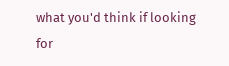what you'd think if looking for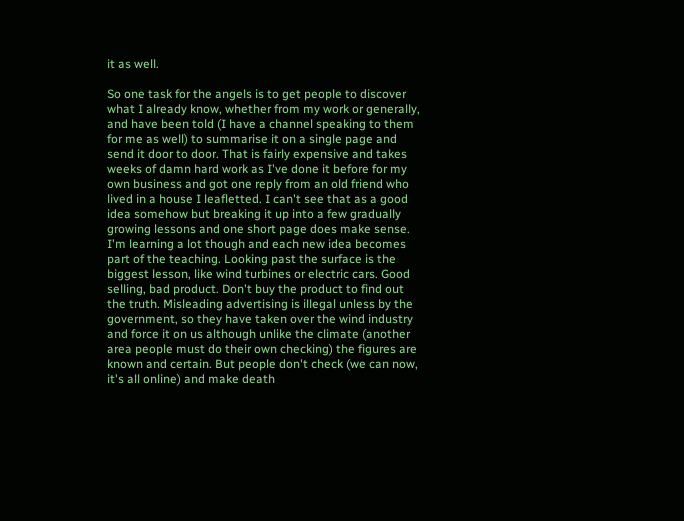it as well.

So one task for the angels is to get people to discover what I already know, whether from my work or generally, and have been told (I have a channel speaking to them for me as well) to summarise it on a single page and send it door to door. That is fairly expensive and takes weeks of damn hard work as I've done it before for my own business and got one reply from an old friend who lived in a house I leafletted. I can't see that as a good idea somehow but breaking it up into a few gradually growing lessons and one short page does make sense. I'm learning a lot though and each new idea becomes part of the teaching. Looking past the surface is the biggest lesson, like wind turbines or electric cars. Good selling, bad product. Don't buy the product to find out the truth. Misleading advertising is illegal unless by the government, so they have taken over the wind industry and force it on us although unlike the climate (another area people must do their own checking) the figures are known and certain. But people don't check (we can now, it's all online) and make death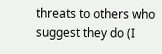threats to others who suggest they do (I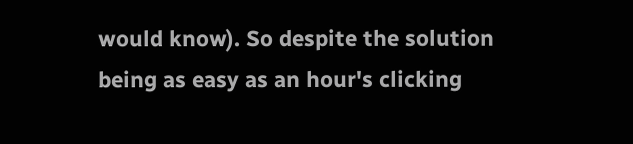would know). So despite the solution being as easy as an hour's clicking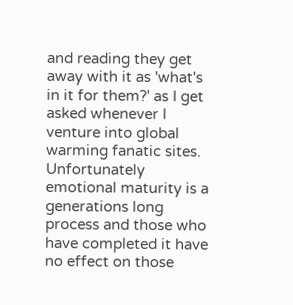and reading they get away with it as 'what's in it for them?' as I get asked whenever I venture into global warming fanatic sites. Unfortunately emotional maturity is a generations long process and those who have completed it have no effect on those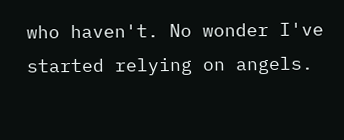who haven't. No wonder I've started relying on angels.